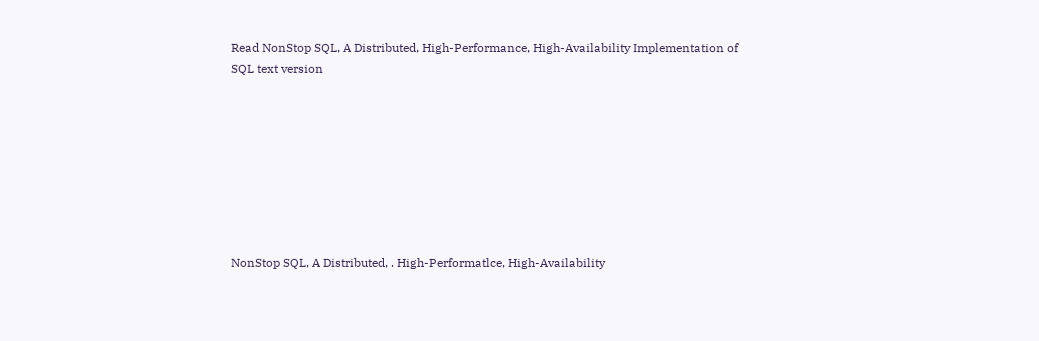Read NonStop SQL, A Distributed, High-Performance, High-Availability Implementation of SQL text version








NonStop SQL, A Distributed, . High-Performatlce, High-Availability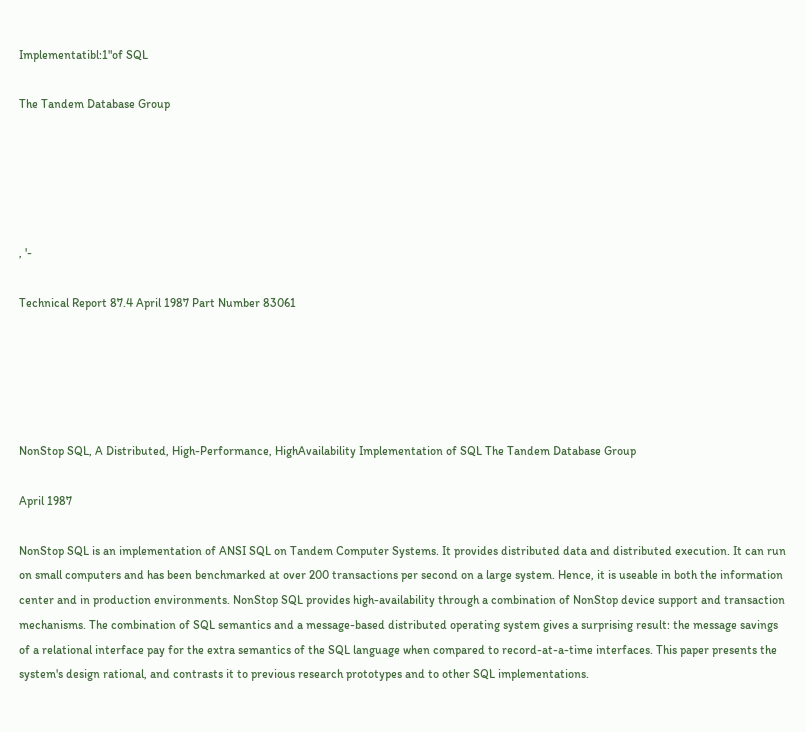Implementatibl:1"of SQL

The Tandem Database Group





, '-

Technical Report 87.4 April 1987 Part Number 83061





NonStop SQL, A Distributed, High-Performance, HighAvailability Implementation of SQL The Tandem Database Group

April 1987

NonStop SQL is an implementation of ANSI SQL on Tandem Computer Systems. It provides distributed data and distributed execution. It can run on small computers and has been benchmarked at over 200 transactions per second on a large system. Hence, it is useable in both the information center and in production environments. NonStop SQL provides high-availability through a combination of NonStop device support and transaction mechanisms. The combination of SQL semantics and a message-based distributed operating system gives a surprising result: the message savings of a relational interface pay for the extra semantics of the SQL language when compared to record-at-a-time interfaces. This paper presents the system's design rational, and contrasts it to previous research prototypes and to other SQL implementations.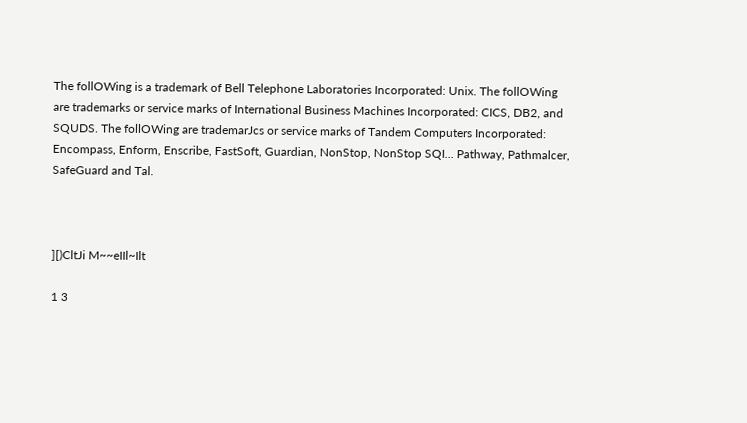The follOWing is a trademark of Bell Telephone Laboratories Incorporated: Unix. The follOWing are trademarks or service marks of International Business Machines Incorporated: CICS, DB2, and SQUDS. The follOWing are trademarJcs or service marks of Tandem Computers Incorporated: Encompass, Enform, Enscribe, FastSoft, Guardian, NonStop, NonStop SQI... Pathway, Pathmalcer, SafeGuard and Tal.



][)CltJi M~~eIIl~Ilt

1 3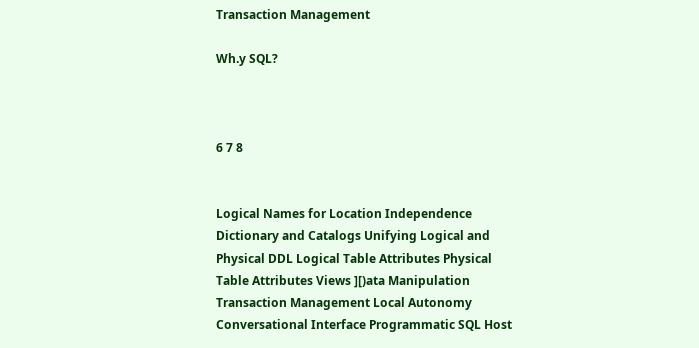Transaction Management

Wh.y SQL?



6 7 8


Logical Names for Location Independence Dictionary and Catalogs Unifying Logical and Physical DDL Logical Table Attributes Physical Table Attributes Views ][)ata Manipulation Transaction Management Local Autonomy Conversational Interface Programmatic SQL Host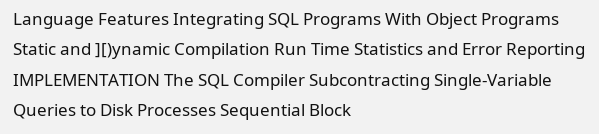Language Features Integrating SQL Programs With Object Programs Static and ][)ynamic Compilation Run Time Statistics and Error Reporting IMPLEMENTATION The SQL Compiler Subcontracting Single-Variable Queries to Disk Processes Sequential Block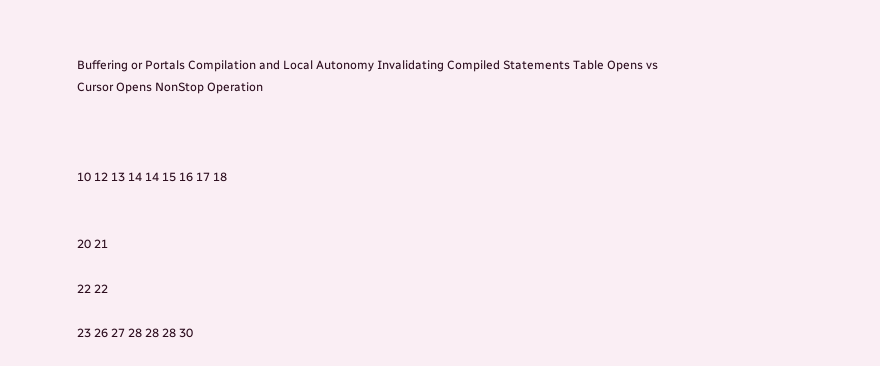Buffering or Portals Compilation and Local Autonomy Invalidating Compiled Statements Table Opens vs Cursor Opens NonStop Operation



10 12 13 14 14 15 16 17 18


20 21

22 22

23 26 27 28 28 28 30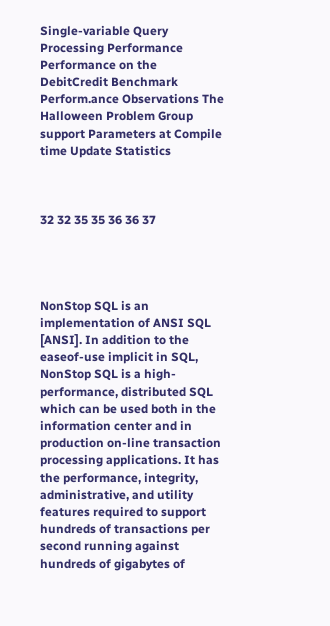Single-variable Query Processing Performance Performance on the DebitCredit Benchmark Perform.ance Observations The Halloween Problem Group support Parameters at Compile time Update Statistics



32 32 35 35 36 36 37




NonStop SQL is an implementation of ANSI SQL [ANSI]. In addition to the easeof-use implicit in SQL, NonStop SQL is a high-performance, distributed SQL which can be used both in the information center and in production on-line transaction processing applications. It has the performance, integrity, administrative, and utility features required to support hundreds of transactions per second running against hundreds of gigabytes of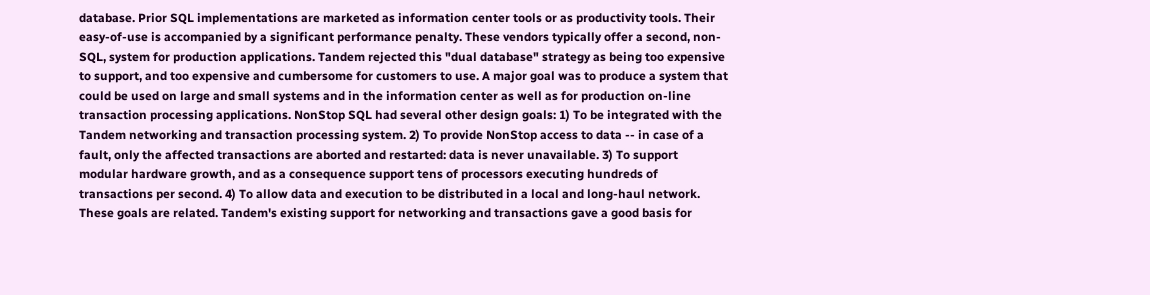database. Prior SQL implementations are marketed as information center tools or as productivity tools. Their easy-of-use is accompanied by a significant performance penalty. These vendors typically offer a second, non-SQL, system for production applications. Tandem rejected this "dual database" strategy as being too expensive to support, and too expensive and cumbersome for customers to use. A major goal was to produce a system that could be used on large and small systems and in the information center as well as for production on-line transaction processing applications. NonStop SQL had several other design goals: 1) To be integrated with the Tandem networking and transaction processing system. 2) To provide NonStop access to data -- in case of a fault, only the affected transactions are aborted and restarted: data is never unavailable. 3) To support modular hardware growth, and as a consequence support tens of processors executing hundreds of transactions per second. 4) To allow data and execution to be distributed in a local and long-haul network. These goals are related. Tandem's existing support for networking and transactions gave a good basis for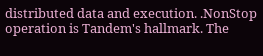distributed data and execution. .NonStop operation is Tandem's hallmark. The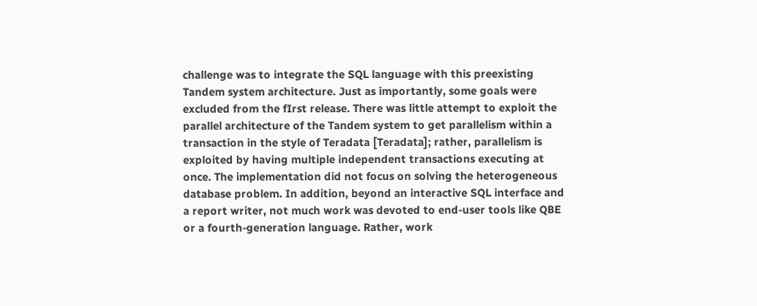challenge was to integrate the SQL language with this preexisting Tandem system architecture. Just as importantly, some goals were excluded from the fIrst release. There was little attempt to exploit the parallel architecture of the Tandem system to get parallelism within a transaction in the style of Teradata [Teradata]; rather, parallelism is exploited by having multiple independent transactions executing at once. The implementation did not focus on solving the heterogeneous database problem. In addition, beyond an interactive SQL interface and a report writer, not much work was devoted to end-user tools like QBE or a fourth-generation language. Rather, work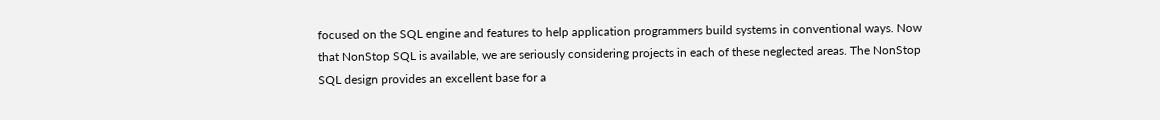focused on the SQL engine and features to help application programmers build systems in conventional ways. Now that NonStop SQL is available, we are seriously considering projects in each of these neglected areas. The NonStop SQL design provides an excellent base for a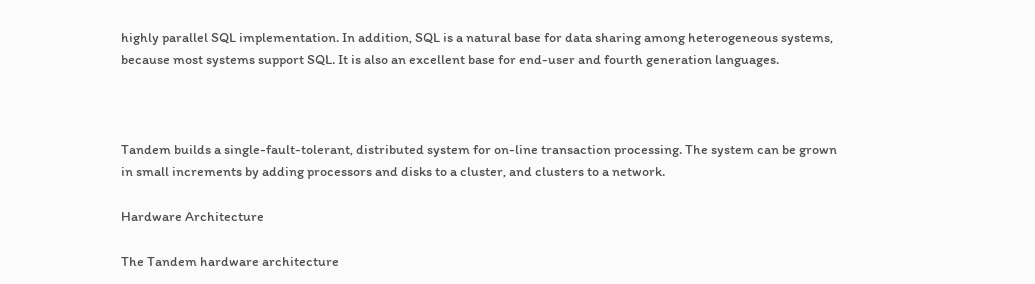highly parallel SQL implementation. In addition, SQL is a natural base for data sharing among heterogeneous systems, because most systems support SQL. It is also an excellent base for end-user and fourth generation languages.



Tandem builds a single-fault-tolerant, distributed system for on-line transaction processing. The system can be grown in small increments by adding processors and disks to a cluster, and clusters to a network.

Hardware Architecture

The Tandem hardware architecture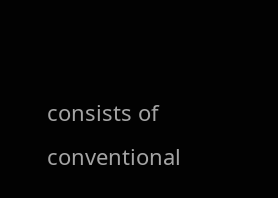consists of conventional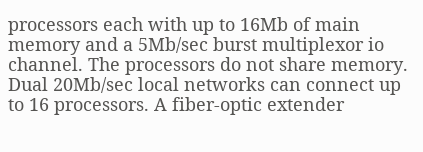processors each with up to 16Mb of main memory and a 5Mb/sec burst multiplexor io channel. The processors do not share memory. Dual 20Mb/sec local networks can connect up to 16 processors. A fiber-optic extender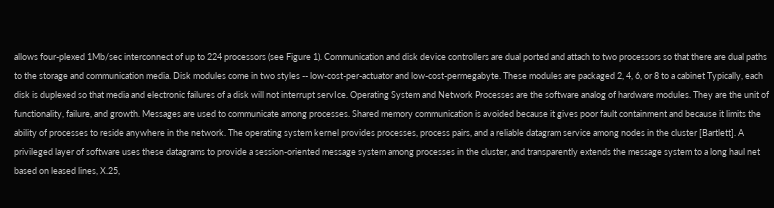allows four-plexed 1Mb/sec interconnect of up to 224 processors (see Figure 1). Communication and disk device controllers are dual ported and attach to two processors so that there are dual paths to the storage and communication media. Disk modules come in two styles -- low-cost-per-actuator and low-cost-permegabyte. These modules are packaged 2, 4, 6, or 8 to a cabinet Typically, each disk is duplexed so that media and electronic failures of a disk will not interrupt servIce. Operating System and Network Processes are the software analog of hardware modules. They are the unit of functionality, failure, and growth. Messages are used to communicate among processes. Shared memory communication is avoided because it gives poor fault containment and because it limits the ability of processes to reside anywhere in the network. The operating system kernel provides processes, process pairs, and a reliable datagram service among nodes in the cluster [Bartlett]. A privileged layer of software uses these datagrams to provide a session-oriented message system among processes in the cluster, and transparently extends the message system to a long haul net based on leased lines, X.25,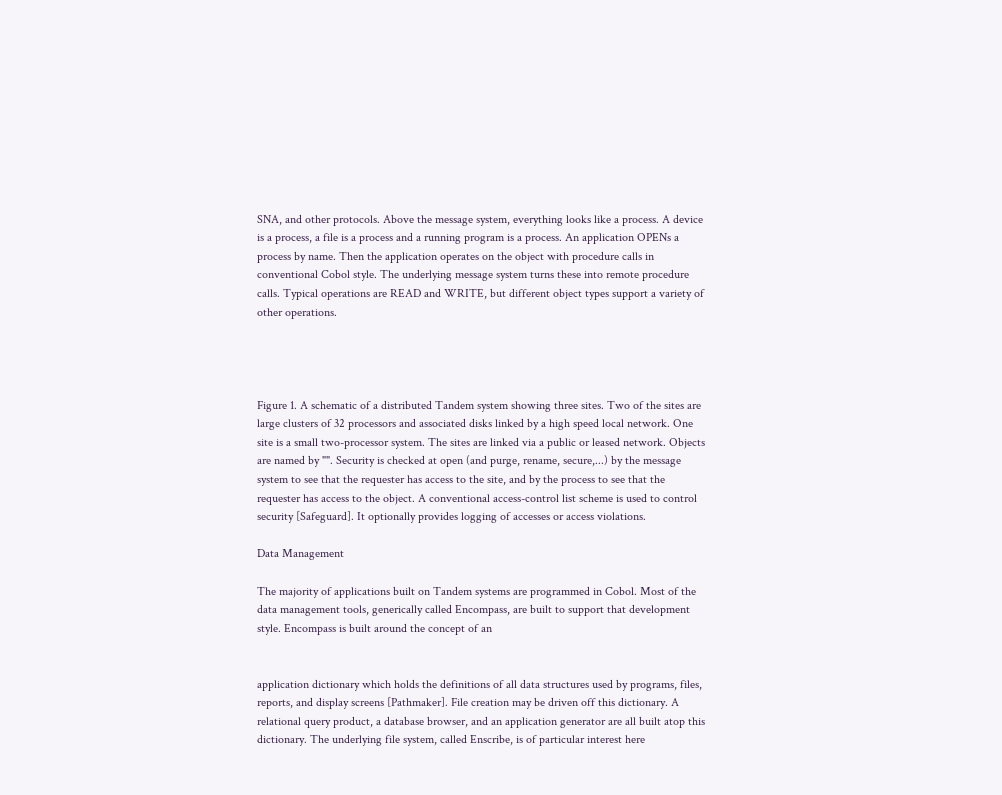SNA, and other protocols. Above the message system, everything looks like a process. A device is a process, a file is a process and a running program is a process. An application OPENs a process by name. Then the application operates on the object with procedure calls in conventional Cobol style. The underlying message system turns these into remote procedure calls. Typical operations are READ and WRITE, but different object types support a variety of other operations.




Figure 1. A schematic of a distributed Tandem system showing three sites. Two of the sites are large clusters of 32 processors and associated disks linked by a high speed local network. One site is a small two-processor system. The sites are linked via a public or leased network. Objects are named by "". Security is checked at open (and purge, rename, secure,...) by the message system to see that the requester has access to the site, and by the process to see that the requester has access to the object. A conventional access-control list scheme is used to control security [Safeguard]. It optionally provides logging of accesses or access violations.

Data Management

The majority of applications built on Tandem systems are programmed in Cobol. Most of the data management tools, generically called Encompass, are built to support that development style. Encompass is built around the concept of an


application dictionary which holds the definitions of all data structures used by programs, files, reports, and display screens [Pathmaker]. File creation may be driven off this dictionary. A relational query product, a database browser, and an application generator are all built atop this dictionary. The underlying file system, called Enscribe, is of particular interest here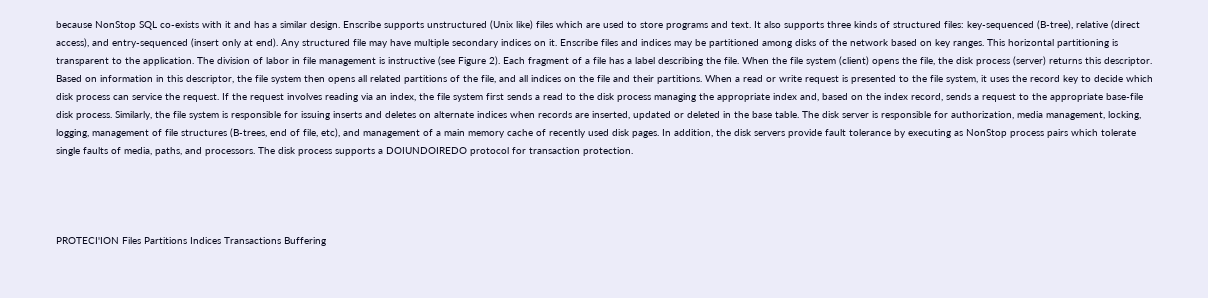because NonStop SQL co-exists with it and has a similar design. Enscribe supports unstructured (Unix like) files which are used to store programs and text. It also supports three kinds of structured files: key-sequenced (B-tree), relative (direct access), and entry-sequenced (insert only at end). Any structured file may have multiple secondary indices on it. Enscribe files and indices may be partitioned among disks of the network based on key ranges. This horizontal partitioning is transparent to the application. The division of labor in file management is instructive (see Figure 2). Each fragment of a file has a label describing the file. When the file system (client) opens the file, the disk process (server) returns this descriptor. Based on information in this descriptor, the file system then opens all related partitions of the file, and all indices on the file and their partitions. When a read or write request is presented to the file system, it uses the record key to decide which disk process can service the request. If the request involves reading via an index, the file system first sends a read to the disk process managing the appropriate index and, based on the index record, sends a request to the appropriate base-file disk process. Similarly, the file system is responsible for issuing inserts and deletes on alternate indices when records are inserted, updated or deleted in the base table. The disk server is responsible for authorization, media management, locking, logging, management of file structures (B-trees, end of file, etc), and management of a main memory cache of recently used disk pages. In addition, the disk servers provide fault tolerance by executing as NonStop process pairs which tolerate single faults of media, paths, and processors. The disk process supports a DOIUNDOIREDO protocol for transaction protection.




PROTECI'ION Files Partitions Indices Transactions Buffering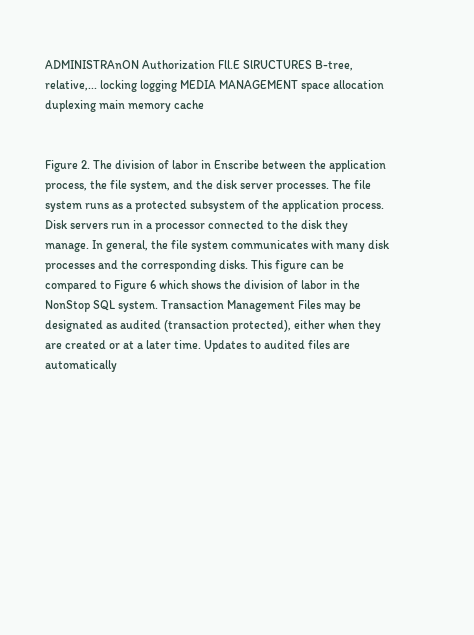ADMINISTRAnON Authorization Fll.E SlRUCTURES B-tree, relative,... locking logging MEDIA MANAGEMENT space allocation duplexing main memory cache


Figure 2. The division of labor in Enscribe between the application process, the file system, and the disk server processes. The file system runs as a protected subsystem of the application process. Disk servers run in a processor connected to the disk they manage. In general, the file system communicates with many disk processes and the corresponding disks. This figure can be compared to Figure 6 which shows the division of labor in the NonStop SQL system. Transaction Management Files may be designated as audited (transaction protected), either when they are created or at a later time. Updates to audited files are automatically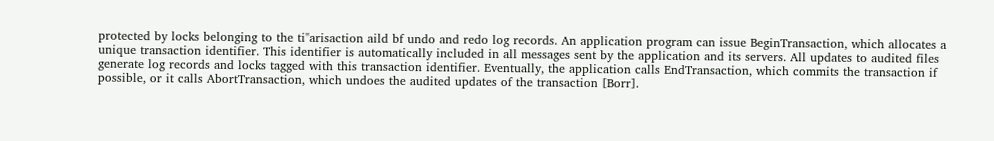protected by locks belonging to the ti"arisaction aild bf undo and redo log records. An application program can issue BeginTransaction, which allocates a unique transaction identifier. This identifier is automatically included in all messages sent by the application and its servers. All updates to audited files generate log records and locks tagged with this transaction identifier. Eventually, the application calls EndTransaction, which commits the transaction if possible, or it calls AbortTransaction, which undoes the audited updates of the transaction [Borr].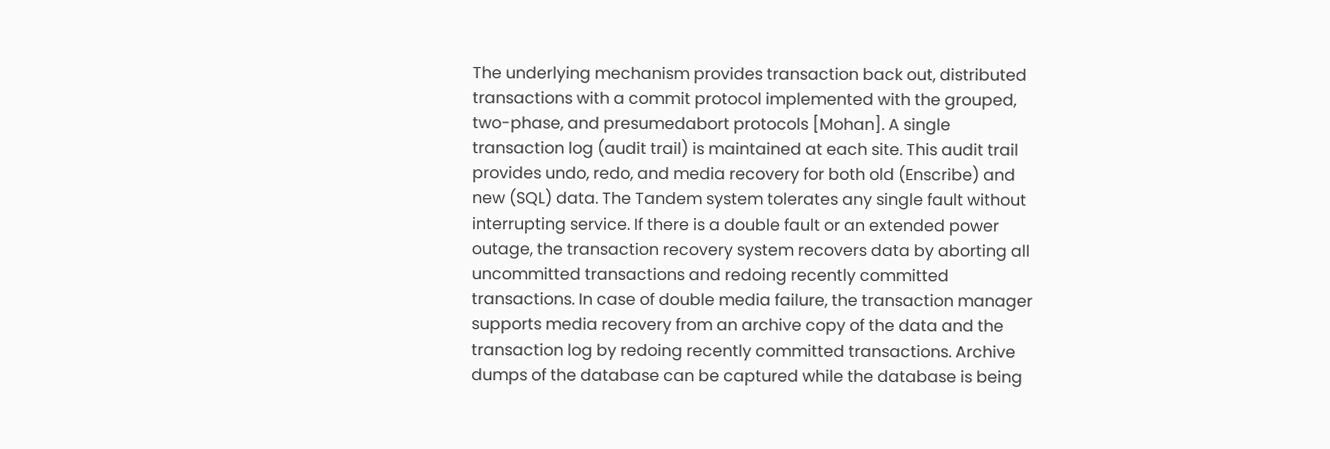The underlying mechanism provides transaction back out, distributed transactions with a commit protocol implemented with the grouped, two-phase, and presumedabort protocols [Mohan]. A single transaction log (audit trail) is maintained at each site. This audit trail provides undo, redo, and media recovery for both old (Enscribe) and new (SQL) data. The Tandem system tolerates any single fault without interrupting service. If there is a double fault or an extended power outage, the transaction recovery system recovers data by aborting all uncommitted transactions and redoing recently committed transactions. In case of double media failure, the transaction manager supports media recovery from an archive copy of the data and the transaction log by redoing recently committed transactions. Archive dumps of the database can be captured while the database is being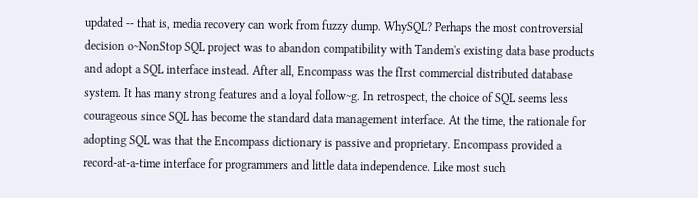updated -- that is, media recovery can work from fuzzy dump. WhySQL? Perhaps the most controversial decision o~NonStop SQL project was to abandon compatibility with Tandem's existing data base products and adopt a SQL interface instead. After all, Encompass was the fIrst commercial distributed database system. It has many strong features and a loyal follow~g. In retrospect, the choice of SQL seems less courageous since SQL has become the standard data management interface. At the time, the rationale for adopting SQL was that the Encompass dictionary is passive and proprietary. Encompass provided a record-at-a-time interface for programmers and little data independence. Like most such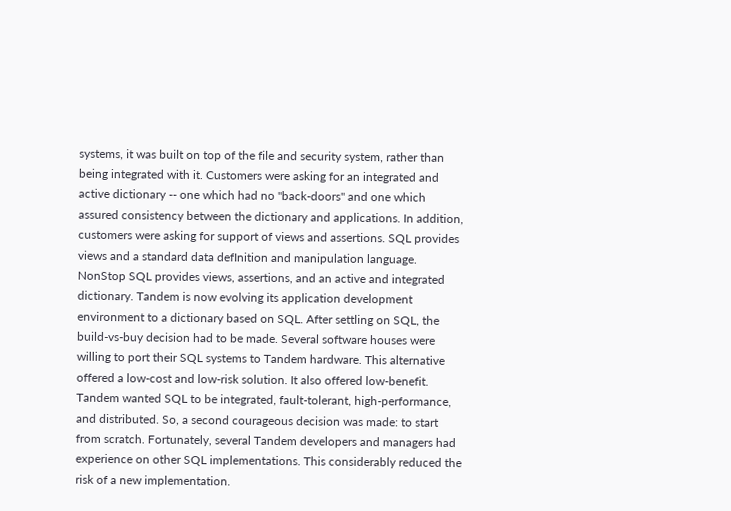systems, it was built on top of the file and security system, rather than being integrated with it. Customers were asking for an integrated and active dictionary -- one which had no "back-doors" and one which assured consistency between the dictionary and applications. In addition, customers were asking for support of views and assertions. SQL provides views and a standard data defInition and manipulation language. NonStop SQL provides views, assertions, and an active and integrated dictionary. Tandem is now evolving its application development environment to a dictionary based on SQL. After settling on SQL, the build-vs-buy decision had to be made. Several software houses were willing to port their SQL systems to Tandem hardware. This alternative offered a low-cost and low-risk solution. It also offered low-benefit. Tandem wanted SQL to be integrated, fault-tolerant, high-performance, and distributed. So, a second courageous decision was made: to start from scratch. Fortunately, several Tandem developers and managers had experience on other SQL implementations. This considerably reduced the risk of a new implementation.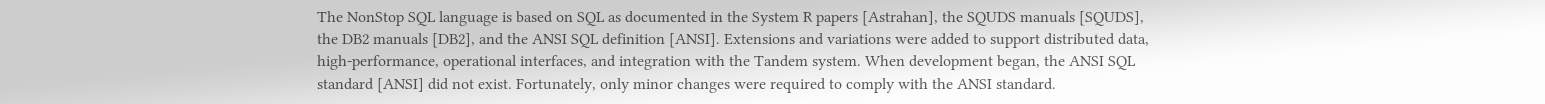The NonStop SQL language is based on SQL as documented in the System R papers [Astrahan], the SQUDS manuals [SQUDS], the DB2 manuals [DB2], and the ANSI SQL definition [ANSI]. Extensions and variations were added to support distributed data, high-performance, operational interfaces, and integration with the Tandem system. When development began, the ANSI SQL standard [ANSI] did not exist. Fortunately, only minor changes were required to comply with the ANSI standard.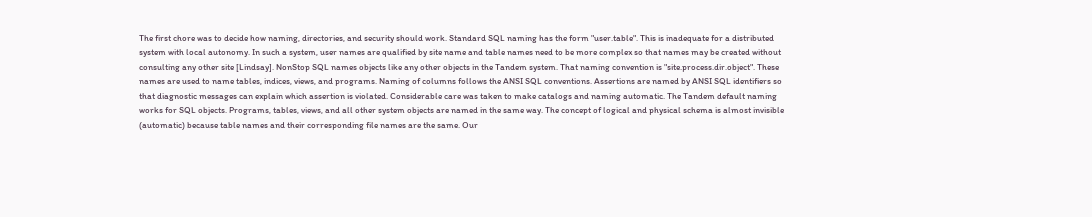The first chore was to decide how naming, directories, and security should work. Standard SQL naming has the form "user.table". This is inadequate for a distributed system with local autonomy. In such a system, user names are qualified by site name and table names need to be more complex so that names may be created without consulting any other site [Lindsay]. NonStop SQL names objects like any other objects in the Tandem system. That naming convention is "site.process.dir.object". These names are used to name tables, indices, views, and programs. Naming of columns follows the ANSI SQL conventions. Assertions are named by ANSI SQL identifiers so that diagnostic messages can explain which assertion is violated. Considerable care was taken to make catalogs and naming automatic. The Tandem default naming works for SQL objects. Programs, tables, views, and all other system objects are named in the same way. The concept of logical and physical schema is almost invisible (automatic) because table names and their corresponding file names are the same. Our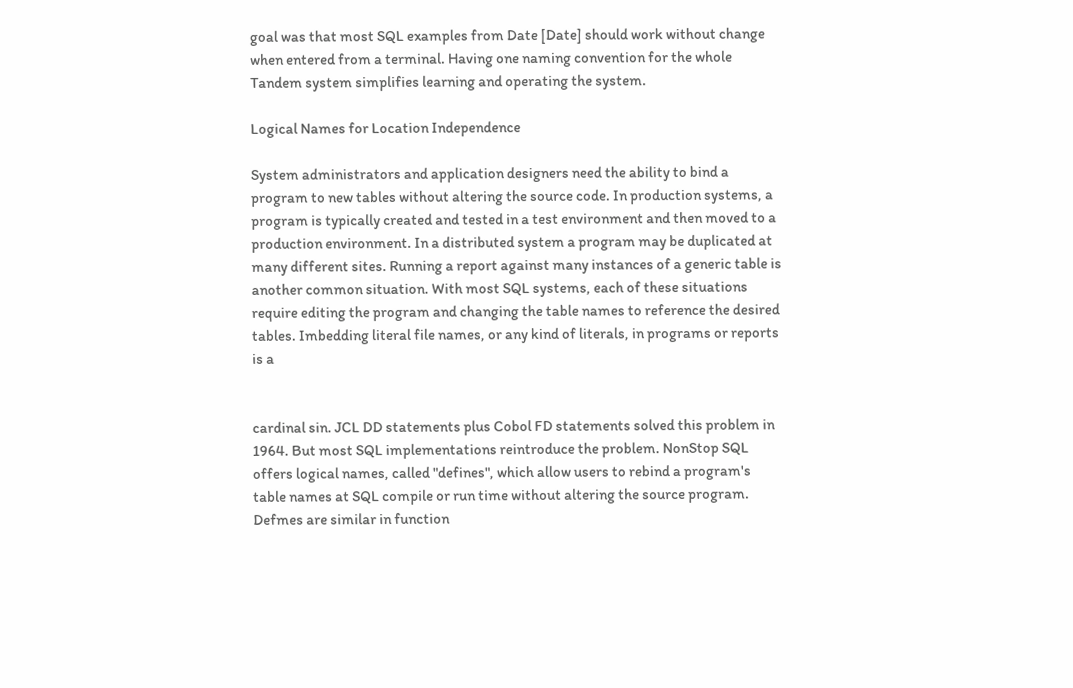goal was that most SQL examples from Date [Date] should work without change when entered from a terminal. Having one naming convention for the whole Tandem system simplifies learning and operating the system.

Logical Names for Location Independence

System administrators and application designers need the ability to bind a program to new tables without altering the source code. In production systems, a program is typically created and tested in a test environment and then moved to a production environment. In a distributed system a program may be duplicated at many different sites. Running a report against many instances of a generic table is another common situation. With most SQL systems, each of these situations require editing the program and changing the table names to reference the desired tables. Imbedding literal file names, or any kind of literals, in programs or reports is a


cardinal sin. JCL DD statements plus Cobol FD statements solved this problem in 1964. But most SQL implementations reintroduce the problem. NonStop SQL offers logical names, called "defines", which allow users to rebind a program's table names at SQL compile or run time without altering the source program. Defmes are similar in function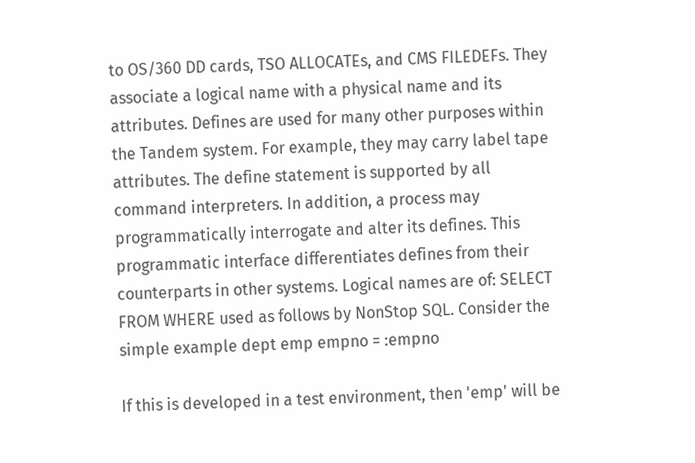to OS/360 DD cards, TSO ALLOCATEs, and CMS FILEDEFs. They associate a logical name with a physical name and its attributes. Defines are used for many other purposes within the Tandem system. For example, they may carry label tape attributes. The define statement is supported by all command interpreters. In addition, a process may programmatically interrogate and alter its defines. This programmatic interface differentiates defines from their counterparts in other systems. Logical names are of: SELECT FROM WHERE used as follows by NonStop SQL. Consider the simple example dept emp empno = :empno

If this is developed in a test environment, then 'emp' will be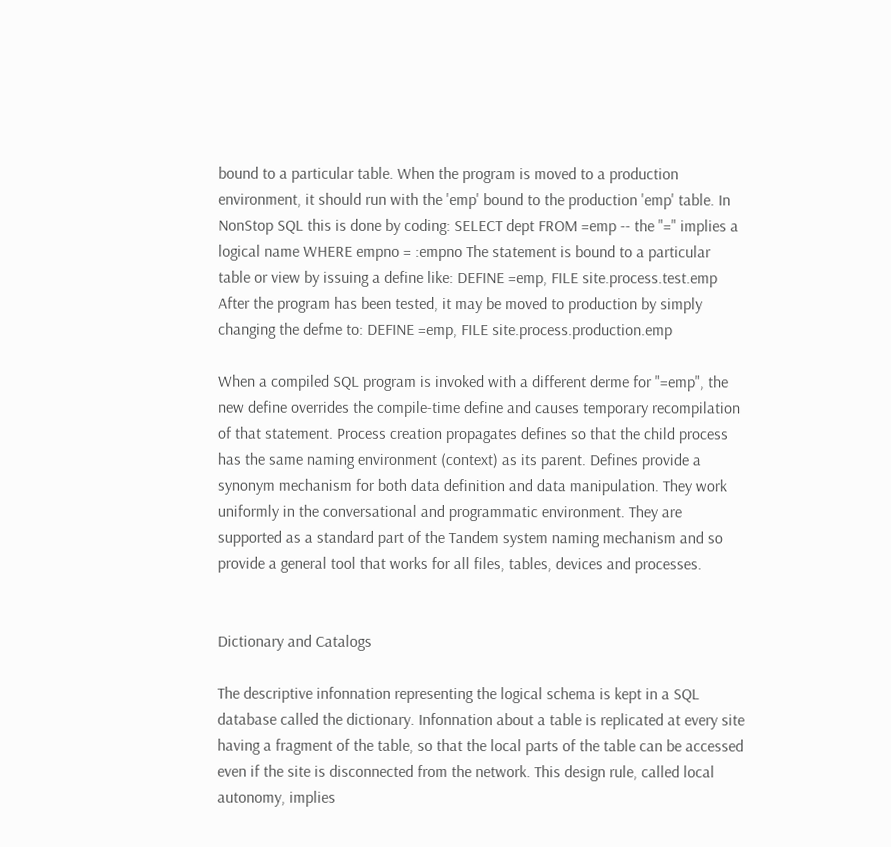bound to a particular table. When the program is moved to a production environment, it should run with the 'emp' bound to the production 'emp' table. In NonStop SQL this is done by coding: SELECT dept FROM =emp -- the "=" implies a logical name WHERE empno = :empno The statement is bound to a particular table or view by issuing a define like: DEFINE =emp, FILE site.process.test.emp After the program has been tested, it may be moved to production by simply changing the defme to: DEFINE =emp, FILE site.process.production.emp

When a compiled SQL program is invoked with a different derme for "=emp", the new define overrides the compile-time define and causes temporary recompilation of that statement. Process creation propagates defines so that the child process has the same naming environment (context) as its parent. Defines provide a synonym mechanism for both data definition and data manipulation. They work uniformly in the conversational and programmatic environment. They are supported as a standard part of the Tandem system naming mechanism and so provide a general tool that works for all files, tables, devices and processes.


Dictionary and Catalogs

The descriptive infonnation representing the logical schema is kept in a SQL database called the dictionary. Infonnation about a table is replicated at every site having a fragment of the table, so that the local parts of the table can be accessed even if the site is disconnected from the network. This design rule, called local autonomy, implies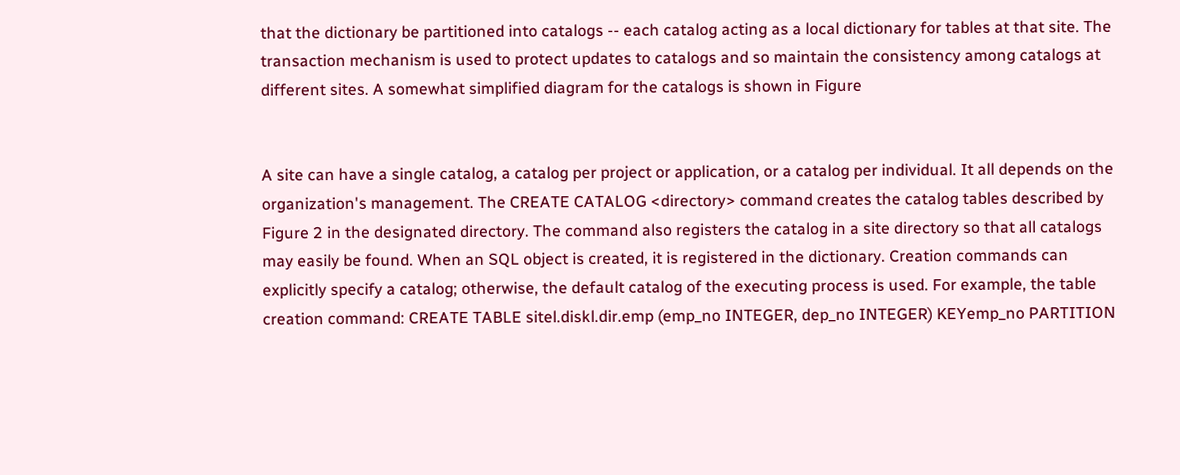that the dictionary be partitioned into catalogs -- each catalog acting as a local dictionary for tables at that site. The transaction mechanism is used to protect updates to catalogs and so maintain the consistency among catalogs at different sites. A somewhat simplified diagram for the catalogs is shown in Figure


A site can have a single catalog, a catalog per project or application, or a catalog per individual. It all depends on the organization's management. The CREATE CATALOG <directory> command creates the catalog tables described by Figure 2 in the designated directory. The command also registers the catalog in a site directory so that all catalogs may easily be found. When an SQL object is created, it is registered in the dictionary. Creation commands can explicitly specify a catalog; otherwise, the default catalog of the executing process is used. For example, the table creation command: CREATE TABLE sitel.diskl.dir.emp (emp_no INTEGER, dep_no INTEGER) KEYemp_no PARTITION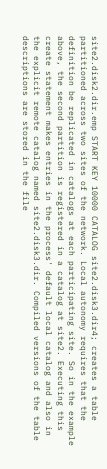site2.disk2.dir.emp START KEY 10000 CATALOG site2.disk3.dir4; creates a table partitioned across two sites of the network. Local autonomy requires that the definition be replicated in catalogs at each participating site. So in the example above, the second partition is registered in a catalog at site2. Executing this create statement makes entries in the process' default local catalog and also in the explicit remote catalog named site2.disk3.dir. Compiled versions of the table descriptions are stored in the file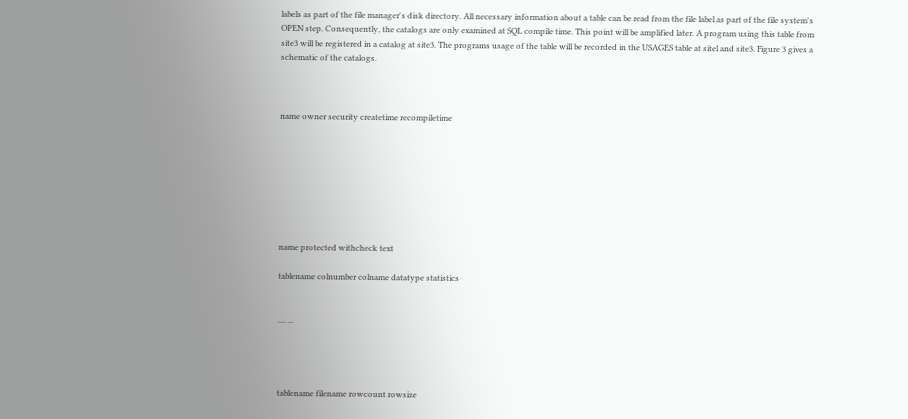labels as part of the file manager's disk directory. All necessary information about a table can be read from the file label as part of the file system's OPEN step. Consequently, the catalogs are only examined at SQL compile time. This point will be amplified later. A program using this table from site3 will be registered in a catalog at site3. The programs usage of the table will be recorded in the USAGES table at sitel and site3. Figure 3 gives a schematic of the catalogs.



name owner security createtime recompiletime








name protected withcheck text

tablename colnumber colname datatype statistics


.... ...




tablename filename rowcount rowsize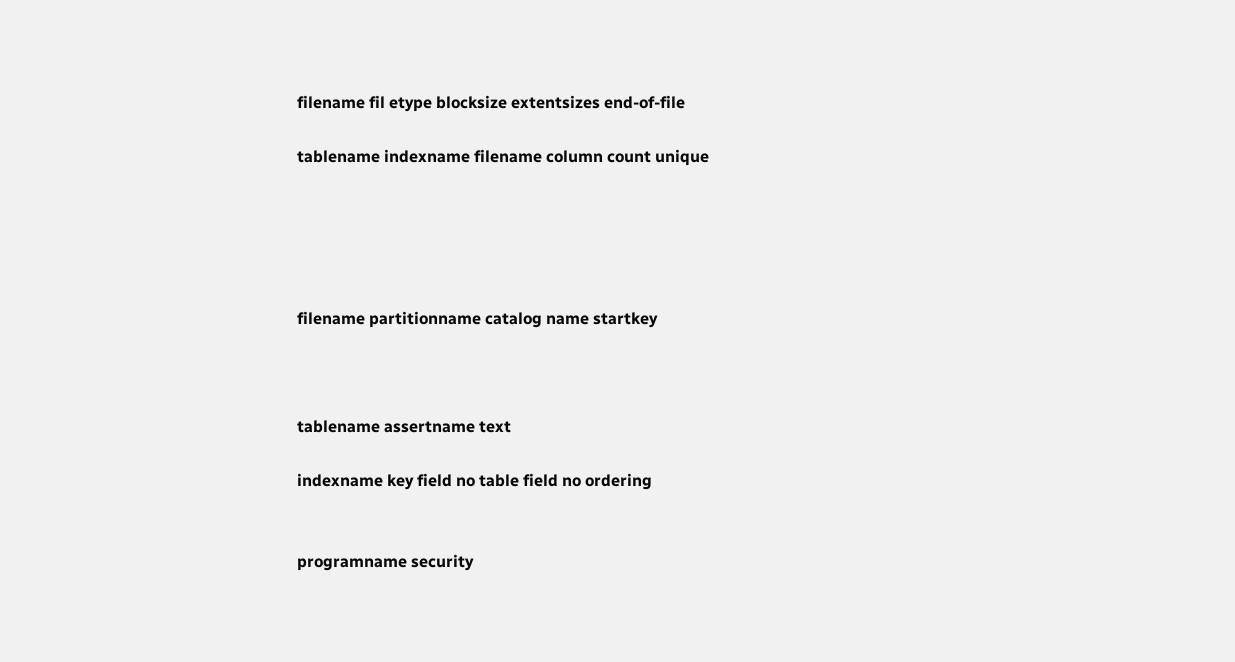filename fil etype blocksize extentsizes end-of-file

tablename indexname filename column count unique





filename partitionname catalog name startkey



tablename assertname text

indexname key field no table field no ordering


programname security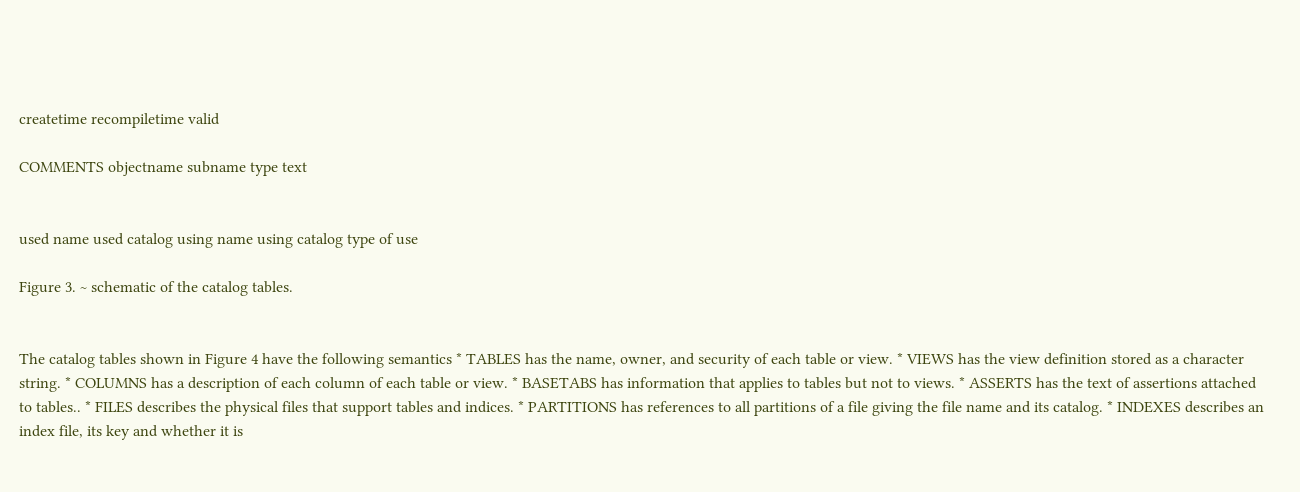createtime recompiletime valid

COMMENTS objectname subname type text


used name used catalog using name using catalog type of use

Figure 3. ~ schematic of the catalog tables.


The catalog tables shown in Figure 4 have the following semantics * TABLES has the name, owner, and security of each table or view. * VIEWS has the view definition stored as a character string. * COLUMNS has a description of each column of each table or view. * BASETABS has information that applies to tables but not to views. * ASSERTS has the text of assertions attached to tables.. * FILES describes the physical files that support tables and indices. * PARTITIONS has references to all partitions of a file giving the file name and its catalog. * INDEXES describes an index file, its key and whether it is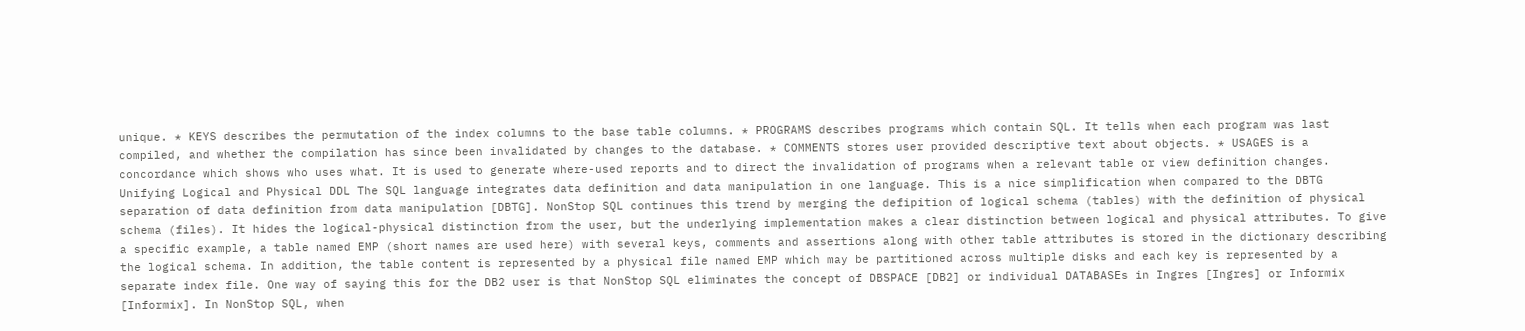unique. * KEYS describes the permutation of the index columns to the base table columns. * PROGRAMS describes programs which contain SQL. It tells when each program was last compiled, and whether the compilation has since been invalidated by changes to the database. * COMMENTS stores user provided descriptive text about objects. * USAGES is a concordance which shows who uses what. It is used to generate where-used reports and to direct the invalidation of programs when a relevant table or view definition changes. Unifying Logical and Physical DDL The SQL language integrates data definition and data manipulation in one language. This is a nice simplification when compared to the DBTG separation of data definition from data manipulation [DBTG]. NonStop SQL continues this trend by merging the defipition of logical schema (tables) with the definition of physical schema (files). It hides the logical-physical distinction from the user, but the underlying implementation makes a clear distinction between logical and physical attributes. To give a specific example, a table named EMP (short names are used here) with several keys, comments and assertions along with other table attributes is stored in the dictionary describing the logical schema. In addition, the table content is represented by a physical file named EMP which may be partitioned across multiple disks and each key is represented by a separate index file. One way of saying this for the DB2 user is that NonStop SQL eliminates the concept of DBSPACE [DB2] or individual DATABASEs in Ingres [Ingres] or Informix [Informix]. In NonStop SQL, when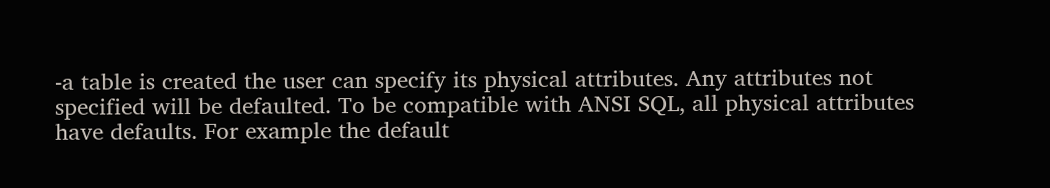-a table is created the user can specify its physical attributes. Any attributes not specified will be defaulted. To be compatible with ANSI SQL, all physical attributes have defaults. For example the default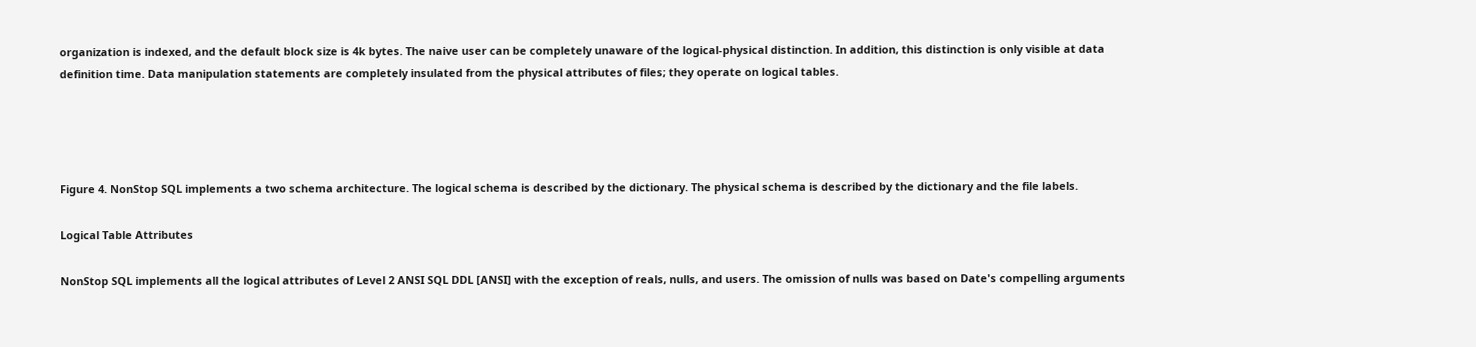organization is indexed, and the default block size is 4k bytes. The naive user can be completely unaware of the logical-physical distinction. In addition, this distinction is only visible at data definition time. Data manipulation statements are completely insulated from the physical attributes of files; they operate on logical tables.




Figure 4. NonStop SQL implements a two schema architecture. The logical schema is described by the dictionary. The physical schema is described by the dictionary and the file labels.

Logical Table Attributes

NonStop SQL implements all the logical attributes of Level 2 ANSI SQL DDL [ANSI] with the exception of reals, nulls, and users. The omission of nulls was based on Date's compelling arguments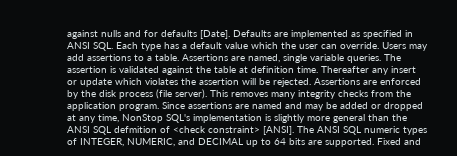against nulls and for defaults [Date]. Defaults are implemented as specified in ANSI SQL. Each type has a default value which the user can override. Users may add assertions to a table. Assertions are named, single variable queries. The assertion is validated against the table at definition time. Thereafter any insert or update which violates the assertion will be rejected. Assertions are enforced by the disk process (file server). This removes many integrity checks from the application program. Since assertions are named and may be added or dropped at any time, NonStop SQL's implementation is slightly more general than the ANSI SQL defmition of <check constraint> [ANSI]. The ANSI SQL numeric types of INTEGER, NUMERIC, and DECIMAL up to 64 bits are supported. Fixed and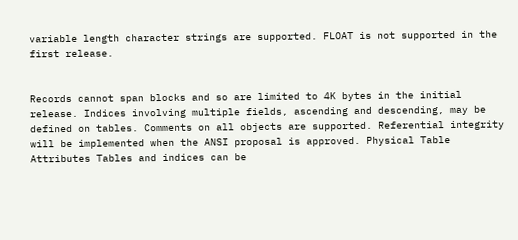variable length character strings are supported. FLOAT is not supported in the first release.


Records cannot span blocks and so are limited to 4K bytes in the initial release. Indices involving multiple fields, ascending and descending, may be defined on tables. Comments on all objects are supported. Referential integrity will be implemented when the ANSI proposal is approved. Physical Table Attributes Tables and indices can be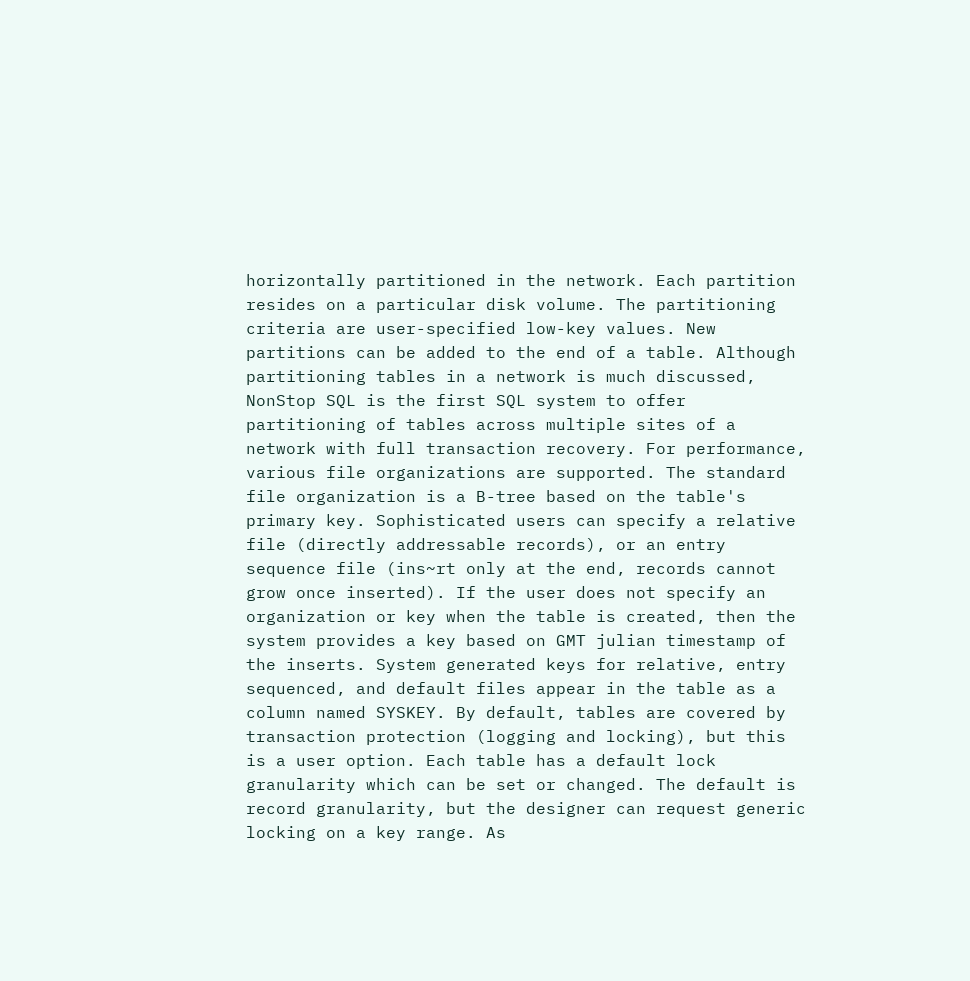horizontally partitioned in the network. Each partition resides on a particular disk volume. The partitioning criteria are user-specified low-key values. New partitions can be added to the end of a table. Although partitioning tables in a network is much discussed, NonStop SQL is the first SQL system to offer partitioning of tables across multiple sites of a network with full transaction recovery. For performance, various file organizations are supported. The standard file organization is a B-tree based on the table's primary key. Sophisticated users can specify a relative file (directly addressable records), or an entry sequence file (ins~rt only at the end, records cannot grow once inserted). If the user does not specify an organization or key when the table is created, then the system provides a key based on GMT julian timestamp of the inserts. System generated keys for relative, entry sequenced, and default files appear in the table as a column named SYSKEY. By default, tables are covered by transaction protection (logging and locking), but this is a user option. Each table has a default lock granularity which can be set or changed. The default is record granularity, but the designer can request generic locking on a key range. As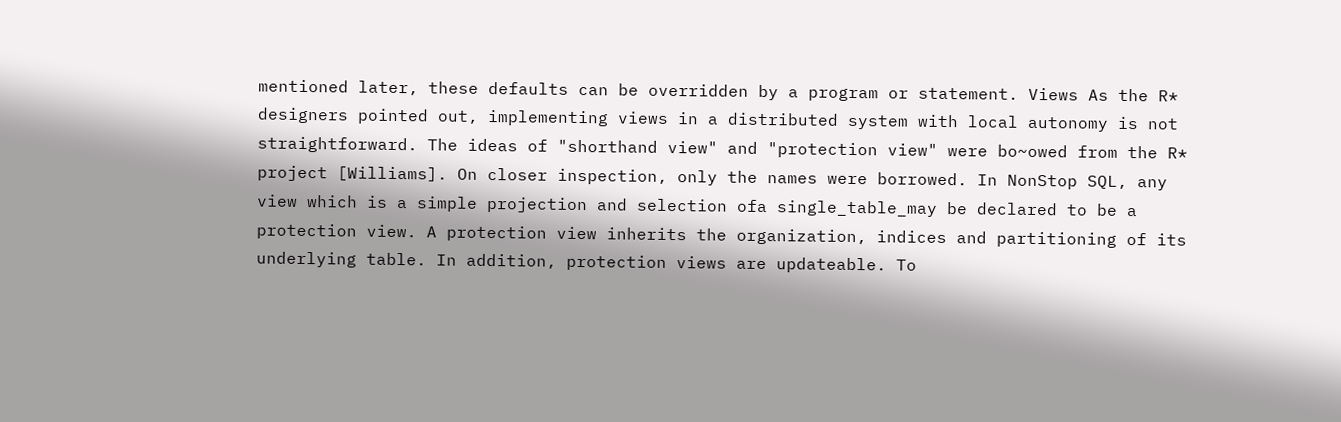mentioned later, these defaults can be overridden by a program or statement. Views As the R* designers pointed out, implementing views in a distributed system with local autonomy is not straightforward. The ideas of "shorthand view" and "protection view" were bo~owed from the R* project [Williams]. On closer inspection, only the names were borrowed. In NonStop SQL, any view which is a simple projection and selection ofa single_table_may be declared to be a protection view. A protection view inherits the organization, indices and partitioning of its underlying table. In addition, protection views are updateable. To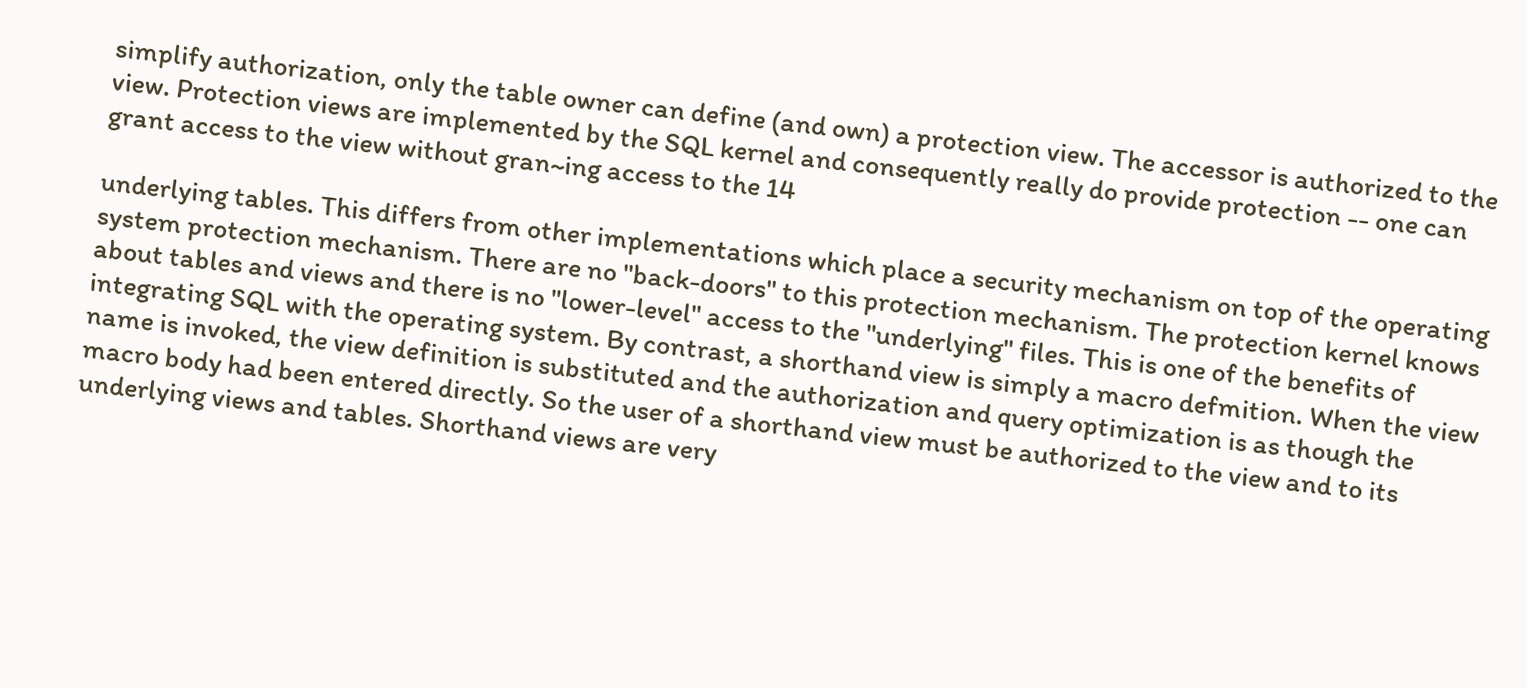simplify authorization, only the table owner can define (and own) a protection view. The accessor is authorized to the view. Protection views are implemented by the SQL kernel and consequently really do provide protection -- one can grant access to the view without gran~ing access to the 14

underlying tables. This differs from other implementations which place a security mechanism on top of the operating system protection mechanism. There are no "back-doors" to this protection mechanism. The protection kernel knows about tables and views and there is no "lower-level" access to the "underlying" files. This is one of the benefits of integrating SQL with the operating system. By contrast, a shorthand view is simply a macro defmition. When the view name is invoked, the view definition is substituted and the authorization and query optimization is as though the macro body had been entered directly. So the user of a shorthand view must be authorized to the view and to its underlying views and tables. Shorthand views are very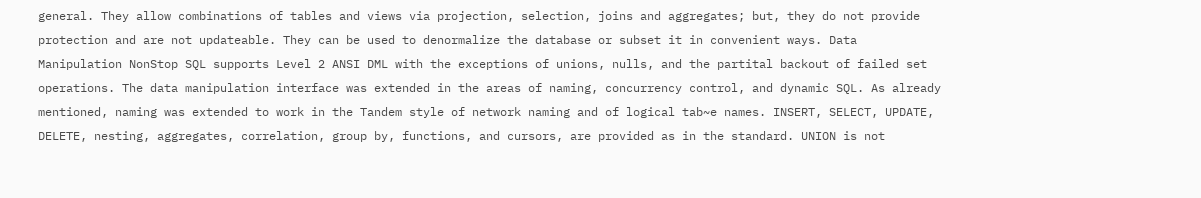general. They allow combinations of tables and views via projection, selection, joins and aggregates; but, they do not provide protection and are not updateable. They can be used to denormalize the database or subset it in convenient ways. Data Manipulation NonStop SQL supports Level 2 ANSI DML with the exceptions of unions, nulls, and the partital backout of failed set operations. The data manipulation interface was extended in the areas of naming, concurrency control, and dynamic SQL. As already mentioned, naming was extended to work in the Tandem style of network naming and of logical tab~e names. INSERT, SELECT, UPDATE, DELETE, nesting, aggregates, correlation, group by, functions, and cursors, are provided as in the standard. UNION is not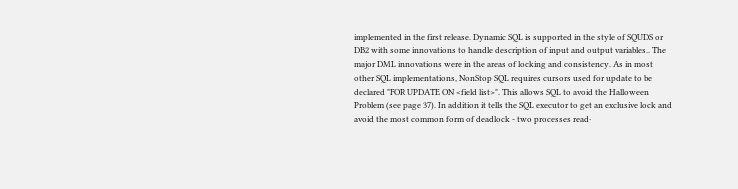implemented in the first release. Dynamic SQL is supported in the style of SQUDS or DB2 with some innovations to handle description of input and output variables.. The major DML innovations were in the areas of locking and consistency. As in most other SQL implementations, NonStop SQL requires cursors used for update to be declared "FOR UPDATE ON <field list>". This allows SQL to avoid the Halloween Problem (see page 37). In addition it tells the SQL executor to get an exclusive lock and avoid the most common form of deadlock - two processes read·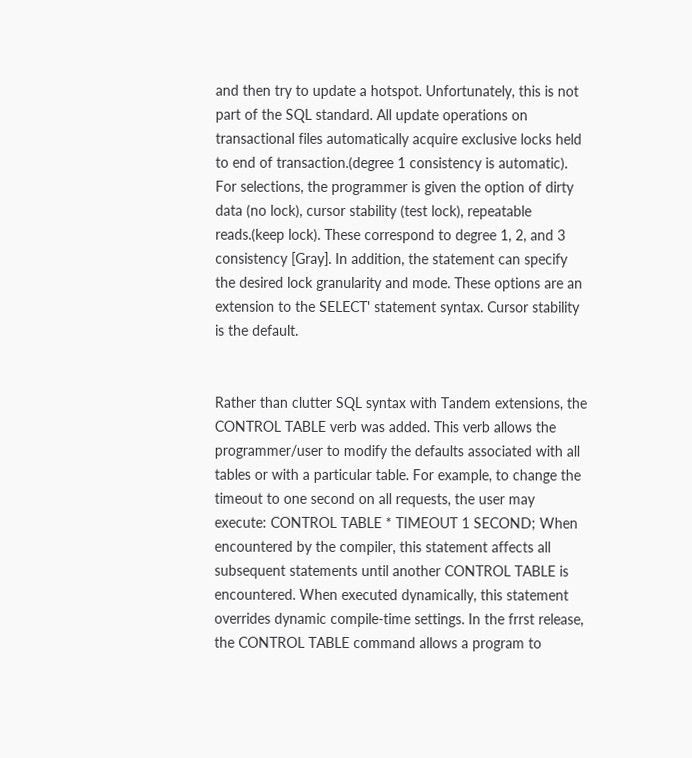and then try to update a hotspot. Unfortunately, this is not part of the SQL standard. All update operations on transactional files automatically acquire exclusive locks held to end of transaction.(degree 1 consistency is automatic). For selections, the programmer is given the option of dirty data (no lock), cursor stability (test lock), repeatable reads.(keep lock). These correspond to degree 1, 2, and 3 consistency [Gray]. In addition, the statement can specify the desired lock granularity and mode. These options are an extension to the SELECT' statement syntax. Cursor stability is the default.


Rather than clutter SQL syntax with Tandem extensions, the CONTROL TABLE verb was added. This verb allows the programmer/user to modify the defaults associated with all tables or with a particular table. For example, to change the timeout to one second on all requests, the user may execute: CONTROL TABLE * TIMEOUT 1 SECOND; When encountered by the compiler, this statement affects all subsequent statements until another CONTROL TABLE is encountered. When executed dynamically, this statement overrides dynamic compile-time settings. In the frrst release, the CONTROL TABLE command allows a program to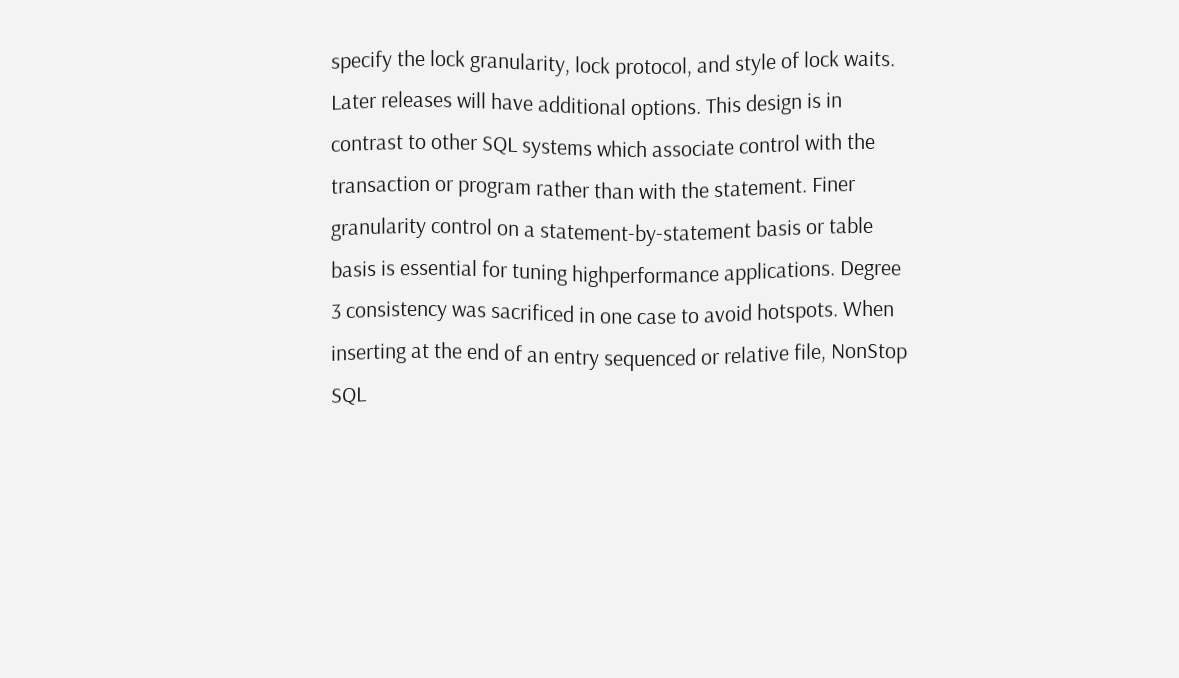specify the lock granularity, lock protocol, and style of lock waits. Later releases will have additional options. This design is in contrast to other SQL systems which associate control with the transaction or program rather than with the statement. Finer granularity control on a statement-by-statement basis or table basis is essential for tuning highperformance applications. Degree 3 consistency was sacrificed in one case to avoid hotspots. When inserting at the end of an entry sequenced or relative file, NonStop SQL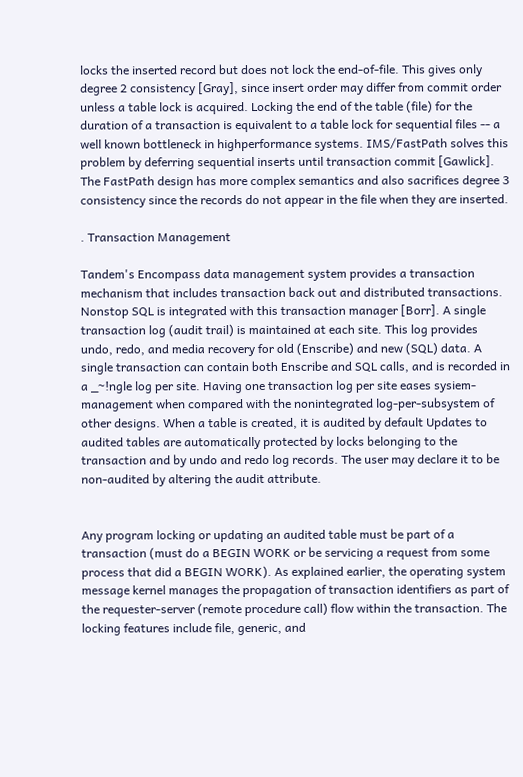locks the inserted record but does not lock the end-of-file. This gives only degree 2 consistency [Gray], since insert order may differ from commit order unless a table lock is acquired. Locking the end of the table (file) for the duration of a transaction is equivalent to a table lock for sequential files -- a well known bottleneck in highperformance systems. IMS/FastPath solves this problem by deferring sequential inserts until transaction commit [Gawlick]. The FastPath design has more complex semantics and also sacrifices degree 3 consistency since the records do not appear in the file when they are inserted.

. Transaction Management

Tandem's Encompass data management system provides a transaction mechanism that includes transaction back out and distributed transactions. Nonstop SQL is integrated with this transaction manager [Borr]. A single transaction log (audit trail) is maintained at each site. This log provides undo, redo, and media recovery for old (Enscribe) and new (SQL) data. A single transaction can contain both Enscribe and SQL calls, and is recorded in a _~!ngle log per site. Having one transaction log per site eases sysiem- management when compared with the nonintegrated log-per-subsystem of other designs. When a table is created, it is audited by default Updates to audited tables are automatically protected by locks belonging to the transaction and by undo and redo log records. The user may declare it to be non-audited by altering the audit attribute.


Any program locking or updating an audited table must be part of a transaction (must do a BEGIN WORK or be servicing a request from some process that did a BEGIN WORK). As explained earlier, the operating system message kernel manages the propagation of transaction identifiers as part of the requester-server (remote procedure call) flow within the transaction. The locking features include file, generic, and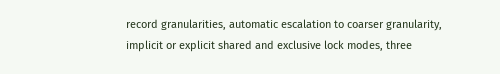record granularities, automatic escalation to coarser granularity, implicit or explicit shared and exclusive lock modes, three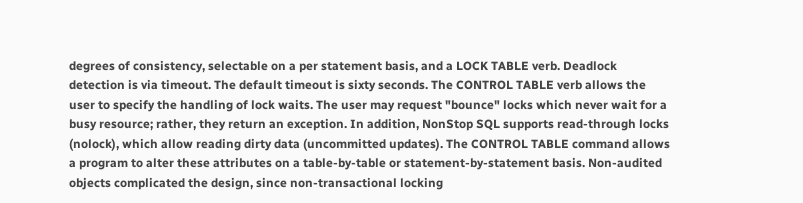degrees of consistency, selectable on a per statement basis, and a LOCK TABLE verb. Deadlock detection is via timeout. The default timeout is sixty seconds. The CONTROL TABLE verb allows the user to specify the handling of lock waits. The user may request "bounce" locks which never wait for a busy resource; rather, they return an exception. In addition, NonStop SQL supports read-through locks (nolock), which allow reading dirty data (uncommitted updates). The CONTROL TABLE command allows a program to alter these attributes on a table-by-table or statement-by-statement basis. Non-audited objects complicated the design, since non-transactional locking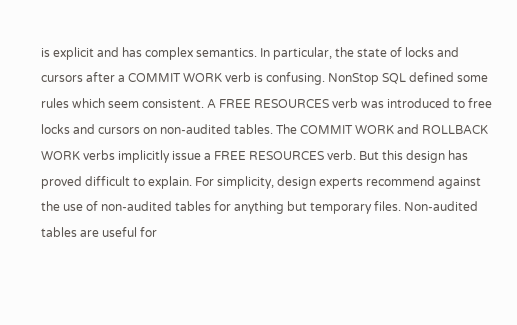is explicit and has complex semantics. In particular, the state of locks and cursors after a COMMIT WORK verb is confusing. NonStop SQL defined some rules which seem consistent. A FREE RESOURCES verb was introduced to free locks and cursors on non-audited tables. The COMMIT WORK and ROLLBACK WORK verbs implicitly issue a FREE RESOURCES verb. But this design has proved difficult to explain. For simplicity, design experts recommend against the use of non-audited tables for anything but temporary files. Non-audited tables are useful for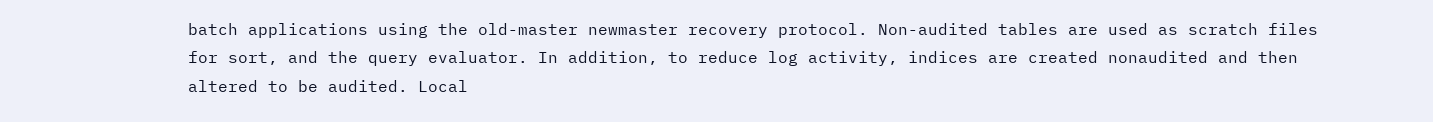batch applications using the old-master newmaster recovery protocol. Non-audited tables are used as scratch files for sort, and the query evaluator. In addition, to reduce log activity, indices are created nonaudited and then altered to be audited. Local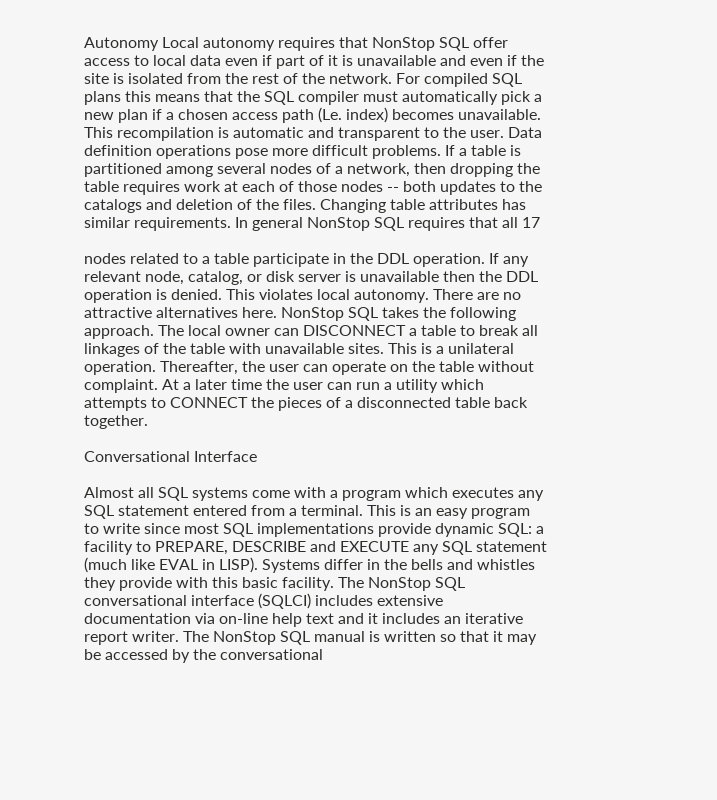Autonomy Local autonomy requires that NonStop SQL offer access to local data even if part of it is unavailable and even if the site is isolated from the rest of the network. For compiled SQL plans this means that the SQL compiler must automatically pick a new plan if a chosen access path (Le. index) becomes unavailable. This recompilation is automatic and transparent to the user. Data definition operations pose more difficult problems. If a table is partitioned among several nodes of a network, then dropping the table requires work at each of those nodes -- both updates to the catalogs and deletion of the files. Changing table attributes has similar requirements. In general NonStop SQL requires that all 17

nodes related to a table participate in the DDL operation. If any relevant node, catalog, or disk server is unavailable then the DDL operation is denied. This violates local autonomy. There are no attractive alternatives here. NonStop SQL takes the following approach. The local owner can DISCONNECT a table to break all linkages of the table with unavailable sites. This is a unilateral operation. Thereafter, the user can operate on the table without complaint. At a later time the user can run a utility which attempts to CONNECT the pieces of a disconnected table back together.

Conversational Interface

Almost all SQL systems come with a program which executes any SQL statement entered from a terminal. This is an easy program to write since most SQL implementations provide dynamic SQL: a facility to PREPARE, DESCRIBE and EXECUTE any SQL statement (much like EVAL in LISP). Systems differ in the bells and whistles they provide with this basic facility. The NonStop SQL conversational interface (SQLCI) includes extensive documentation via on-line help text and it includes an iterative report writer. The NonStop SQL manual is written so that it may be accessed by the conversational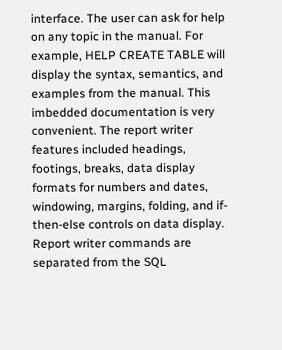interface. The user can ask for help on any topic in the manual. For example, HELP CREATE TABLE will display the syntax, semantics, and examples from the manual. This imbedded documentation is very convenient. The report writer features included headings, footings, breaks, data display formats for numbers and dates, windowing, margins, folding, and if-then-else controls on data display. Report writer commands are separated from the SQL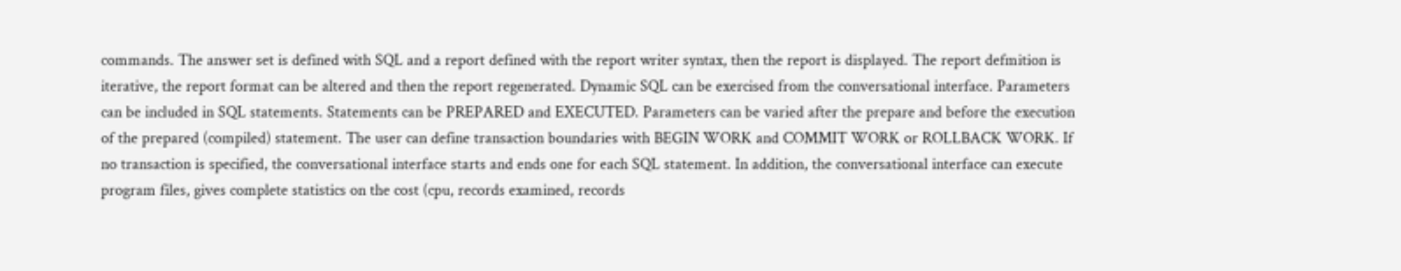commands. The answer set is defined with SQL and a report defined with the report writer syntax, then the report is displayed. The report defmition is iterative, the report format can be altered and then the report regenerated. Dynamic SQL can be exercised from the conversational interface. Parameters can be included in SQL statements. Statements can be PREPARED and EXECUTED. Parameters can be varied after the prepare and before the execution of the prepared (compiled) statement. The user can define transaction boundaries with BEGIN WORK and COMMIT WORK or ROLLBACK WORK. If no transaction is specified, the conversational interface starts and ends one for each SQL statement. In addition, the conversational interface can execute program files, gives complete statistics on the cost (cpu, records examined, records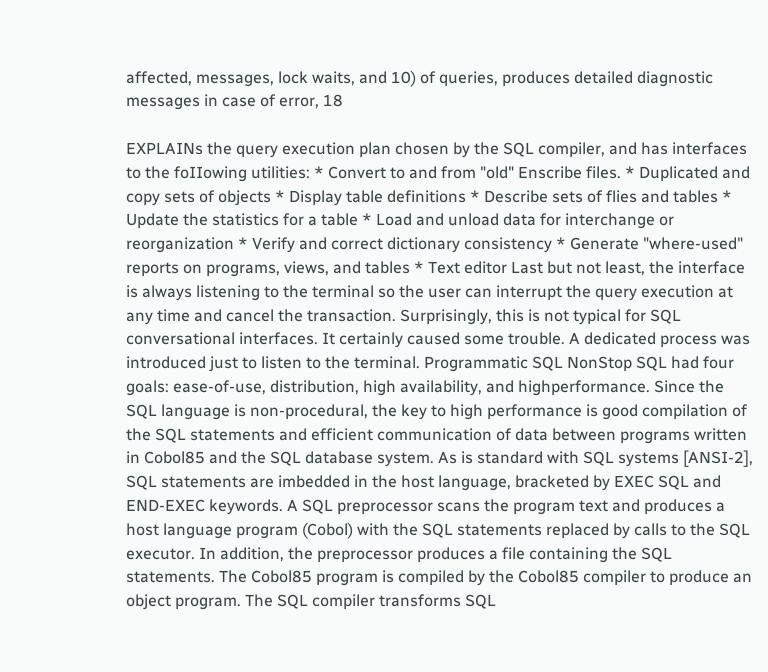affected, messages, lock waits, and 10) of queries, produces detailed diagnostic messages in case of error, 18

EXPLAINs the query execution plan chosen by the SQL compiler, and has interfaces to the foIIowing utilities: * Convert to and from "old" Enscribe files. * Duplicated and copy sets of objects * Display table definitions * Describe sets of flies and tables * Update the statistics for a table * Load and unload data for interchange or reorganization * Verify and correct dictionary consistency * Generate "where-used" reports on programs, views, and tables * Text editor Last but not least, the interface is always listening to the terminal so the user can interrupt the query execution at any time and cancel the transaction. Surprisingly, this is not typical for SQL conversational interfaces. It certainly caused some trouble. A dedicated process was introduced just to listen to the terminal. Programmatic SQL NonStop SQL had four goals: ease-of-use, distribution, high availability, and highperformance. Since the SQL language is non-procedural, the key to high performance is good compilation of the SQL statements and efficient communication of data between programs written in Cobol85 and the SQL database system. As is standard with SQL systems [ANSI-2], SQL statements are imbedded in the host language, bracketed by EXEC SQL and END-EXEC keywords. A SQL preprocessor scans the program text and produces a host language program (Cobol) with the SQL statements replaced by calls to the SQL executor. In addition, the preprocessor produces a file containing the SQL statements. The Cobol85 program is compiled by the Cobol85 compiler to produce an object program. The SQL compiler transforms SQL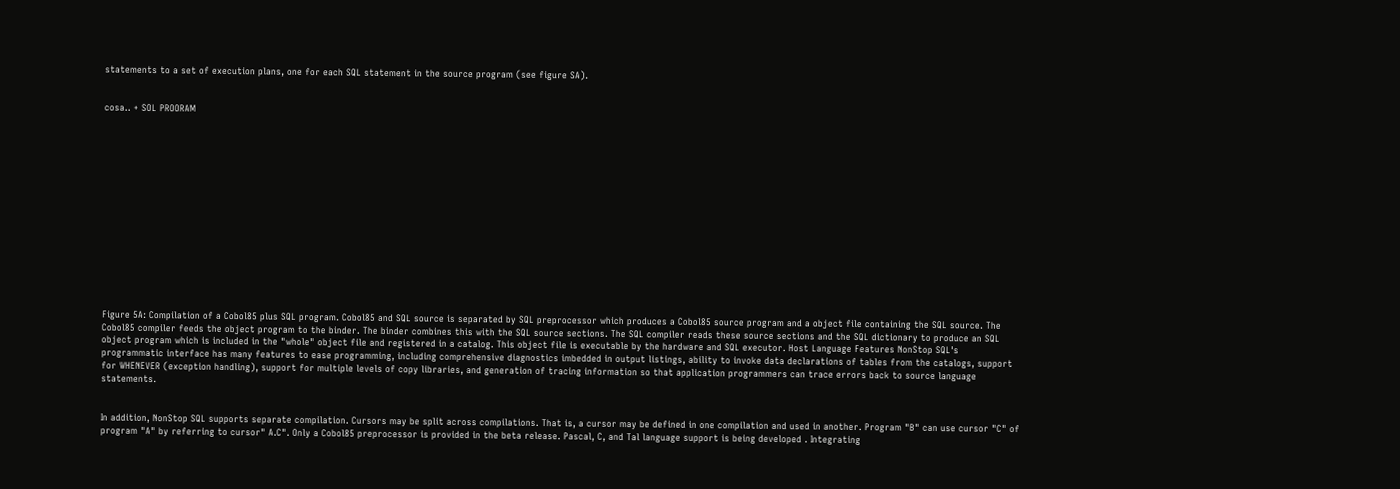statements to a set of execution plans, one for each SQL statement in the source program (see figure SA).


cosa.. + SOL PROORAM















Figure 5A: Compilation of a Cobol85 plus SQL program. Cobol85 and SQL source is separated by SQL preprocessor which produces a Cobol85 source program and a object file containing the SQL source. The Cobol85 compiler feeds the object program to the binder. The binder combines this with the SQL source sections. The SQL compiler reads these source sections and the SQL dictionary to produce an SQL object program which is included in the "whole" object file and registered in a catalog. This object file is executable by the hardware and SQL executor. Host Language Features NonStop SQL's programmatic interface has many features to ease programming, including comprehensive diagnostics imbedded in output listings, ability to invoke data declarations of tables from the catalogs, support for WHENEVER (exception handling), support for multiple levels of copy libraries, and generation of tracing information so that application programmers can trace errors back to source language statements.


In addition, NonStop SQL supports separate compilation. Cursors may be split across compilations. That is, a cursor may be defined in one compilation and used in another. Program "B" can use cursor "C" of program "A" by referring to cursor" A.C". Only a Cobol85 preprocessor is provided in the beta release. Pascal, C, and Tal language support is being developed . Integrating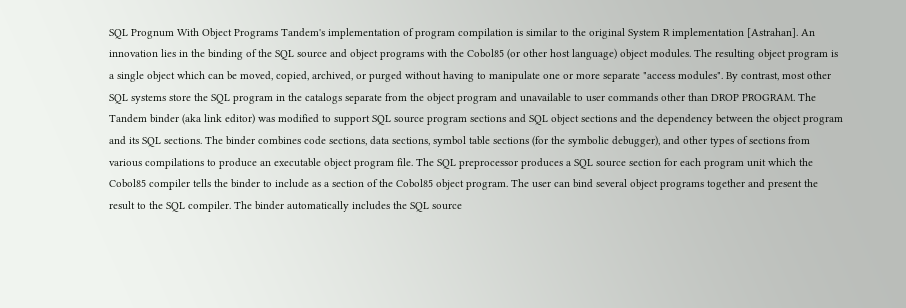SQL Prognum With Object Programs Tandem's implementation of program compilation is similar to the original System R implementation [Astrahan]. An innovation lies in the binding of the SQL source and object programs with the Cobol85 (or other host language) object modules. The resulting object program is a single object which can be moved, copied, archived, or purged without having to manipulate one or more separate "access modules". By contrast, most other SQL systems store the SQL program in the catalogs separate from the object program and unavailable to user commands other than DROP PROGRAM. The Tandem binder (aka link editor) was modified to support SQL source program sections and SQL object sections and the dependency between the object program and its SQL sections. The binder combines code sections, data sections, symbol table sections (for the symbolic debugger), and other types of sections from various compilations to produce an executable object program file. The SQL preprocessor produces a SQL source section for each program unit which the Cobol85 compiler tells the binder to include as a section of the Cobol85 object program. The user can bind several object programs together and present the result to the SQL compiler. The binder automatically includes the SQL source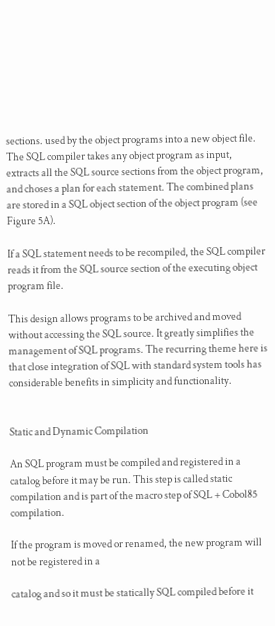sections. used by the object programs into a new object file. The SQL compiler takes any object program as input, extracts all the SQL source sections from the object program, and choses a plan for each statement. The combined plans are stored in a SQL object section of the object program (see Figure 5A).

If a SQL statement needs to be recompiled, the SQL compiler reads it from the SQL source section of the executing object program file.

This design allows programs to be archived and moved without accessing the SQL source. It greatly simplifies the management of SQL programs. The recurring theme here is that close integration of SQL with standard system tools has considerable benefits in simplicity and functionality.


Static and Dynamic Compilation

An SQL program must be compiled and registered in a catalog before it may be run. This step is called static compilation and is part of the macro step of SQL + Cobol85 compilation.

If the program is moved or renamed, the new program will not be registered in a

catalog and so it must be statically SQL compiled before it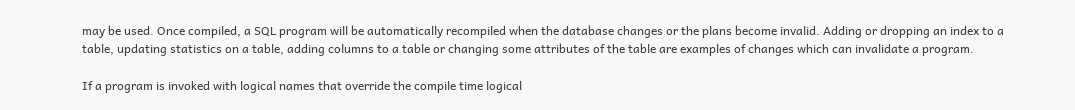may be used. Once compiled, a SQL program will be automatically recompiled when the database changes or the plans become invalid. Adding or dropping an index to a table, updating statistics on a table, adding columns to a table or changing some attributes of the table are examples of changes which can invalidate a program.

If a program is invoked with logical names that override the compile time logical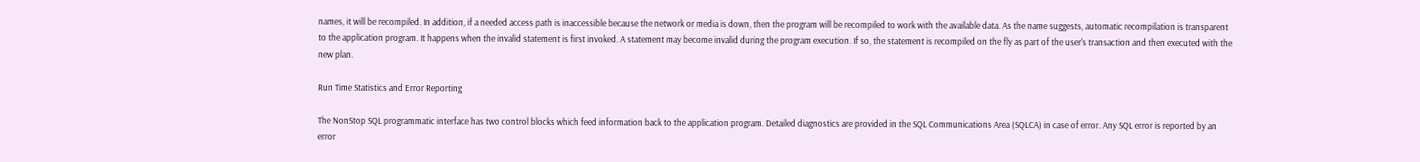names, it will be recompiled. In addition, if a needed access path is inaccessible because the network or media is down, then the program will be recompiled to work with the available data. As the name suggests, automatic recompilation is transparent to the application program. It happens when the invalid statement is first invoked. A statement may become invalid during the program execution. If so, the statement is recompiled on the fly as part of the user's transaction and then executed with the new plan.

Run Time Statistics and Error Reporting

The NonStop SQL programmatic interface has two control blocks which feed information back to the application program. Detailed diagnostics are provided in the SQL Communications Area (SQLCA) in case of error. Any SQL error is reported by an error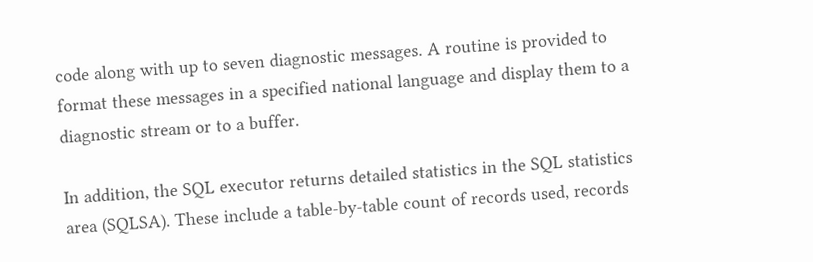code along with up to seven diagnostic messages. A routine is provided to format these messages in a specified national language and display them to a diagnostic stream or to a buffer.

In addition, the SQL executor returns detailed statistics in the SQL statistics area (SQLSA). These include a table-by-table count of records used, records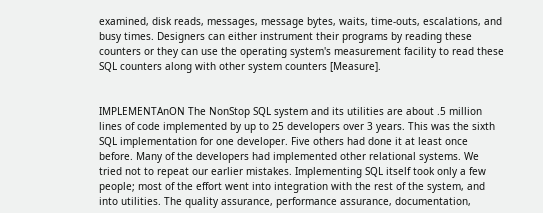examined, disk reads, messages, message bytes, waits, time-outs, escalations, and busy times. Designers can either instrument their programs by reading these counters or they can use the operating system's measurement facility to read these SQL counters along with other system counters [Measure].


IMPLEMENTAnON The NonStop SQL system and its utilities are about .5 million lines of code implemented by up to 25 developers over 3 years. This was the sixth SQL implementation for one developer. Five others had done it at least once before. Many of the developers had implemented other relational systems. We tried not to repeat our earlier mistakes. Implementing SQL itself took only a few people; most of the effort went into integration with the rest of the system, and into utilities. The quality assurance, performance assurance, documentation,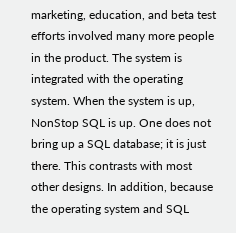marketing, education, and beta test efforts involved many more people in the product. The system is integrated with the operating system. When the system is up, NonStop SQL is up. One does not bring up a SQL database; it is just there. This contrasts with most other designs. In addition, because the operating system and SQL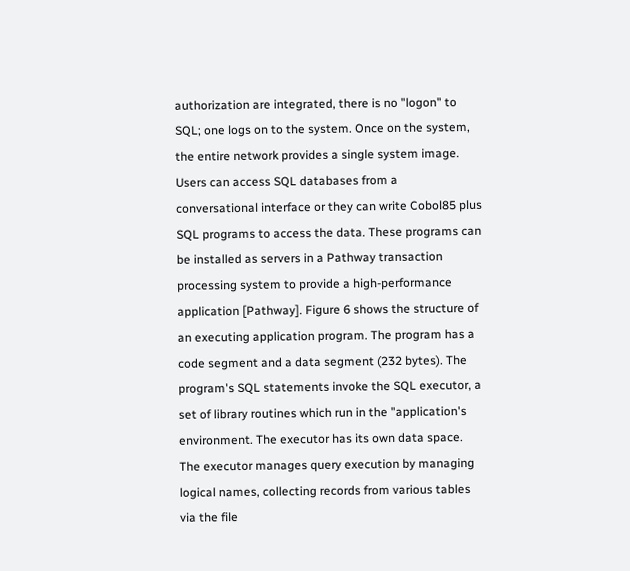authorization are integrated, there is no "logon" to SQL; one logs on to the system. Once on the system, the entire network provides a single system image. Users can access SQL databases from a conversational interface or they can write Cobol85 plus SQL programs to access the data. These programs can be installed as servers in a Pathway transaction processing system to provide a high-performance application [Pathway]. Figure 6 shows the structure of an executing application program. The program has a code segment and a data segment (232 bytes). The program's SQL statements invoke the SQL executor, a set of library routines which run in the "application's environment. The executor has its own data space. The executor manages query execution by managing logical names, collecting records from various tables via the file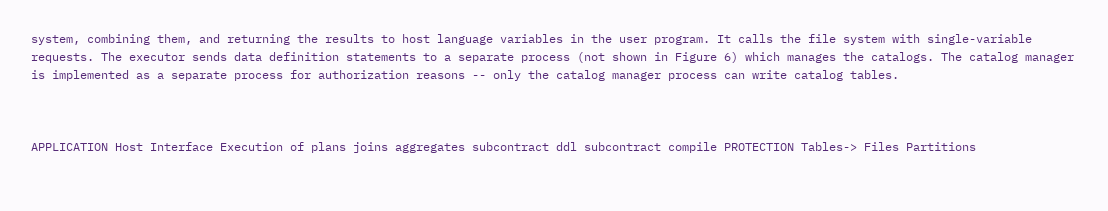system, combining them, and returning the results to host language variables in the user program. It calls the file system with single-variable requests. The executor sends data definition statements to a separate process (not shown in Figure 6) which manages the catalogs. The catalog manager is implemented as a separate process for authorization reasons -- only the catalog manager process can write catalog tables.



APPLICATION Host Interface Execution of plans joins aggregates subcontract ddl subcontract compile PROTECTION Tables-> Files Partitions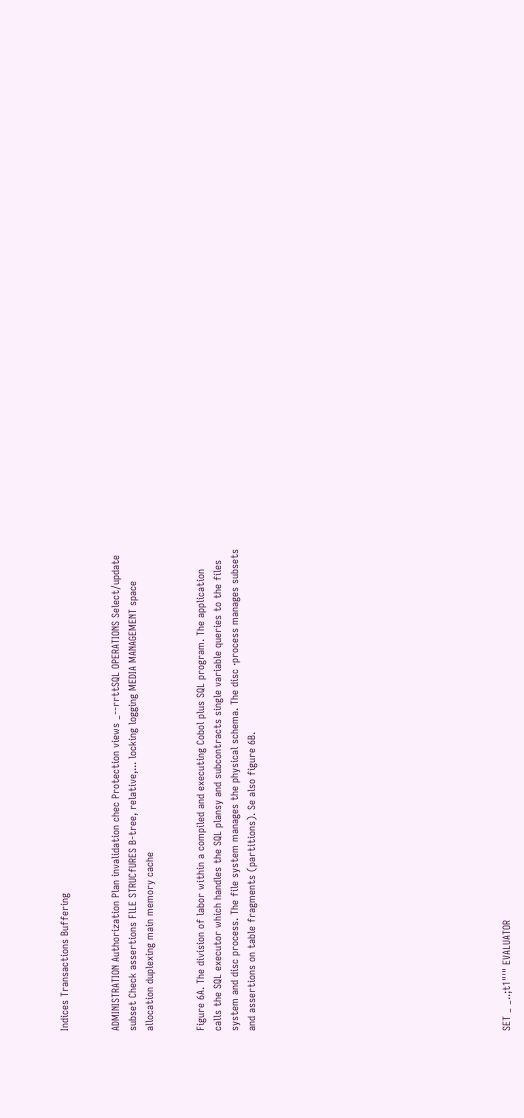Indices Transactions Buffering


ADMINISTRATION Authorization Plan invalidation chec Protection views _--rrttSQL OPERATIONS Select/update subset Check assertions FlLE STRUCfURES B-tree, relative,... locking logging MEDIA MANAGEMENT space allocation duplexing main memory cache


Figure 6A. The division of labor within a compiled and executing Cobol plus SQL program. The application calls the SQL executor which handles the SQL plansy and subcontracts single variable queries to the files system and disc process. The file system manages the physical schema. The disc ·process manages subsets and assertions on table fragments (partitions). Se also figure 6B.














SET _ _..;t1"'" EVALUATOR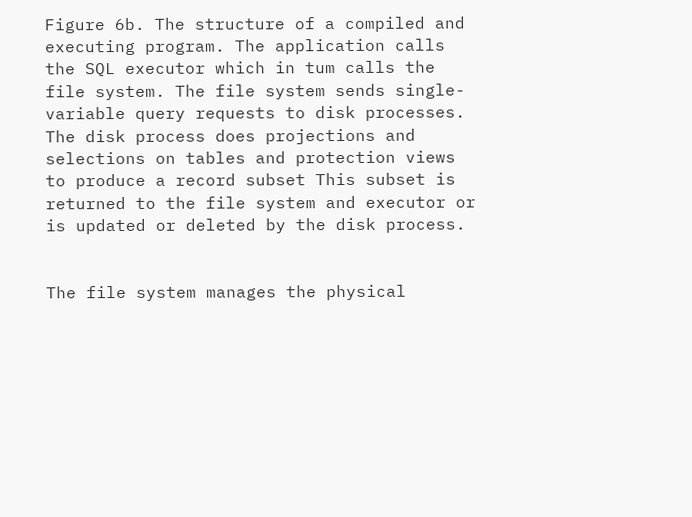Figure 6b. The structure of a compiled and executing program. The application calls the SQL executor which in tum calls the file system. The file system sends single-variable query requests to disk processes. The disk process does projections and selections on tables and protection views to produce a record subset This subset is returned to the file system and executor or is updated or deleted by the disk process.


The file system manages the physical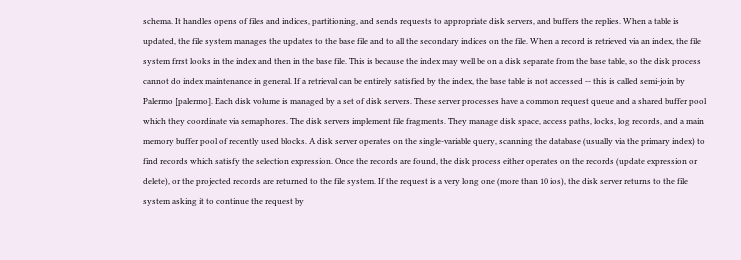schema. It handles opens of files and indices, partitioning, and sends requests to appropriate disk servers, and buffers the replies. When a table is updated, the file system manages the updates to the base file and to all the secondary indices on the file. When a record is retrieved via an index, the file system frrst looks in the index and then in the base file. This is because the index may well be on a disk separate from the base table, so the disk process cannot do index maintenance in general. If a retrieval can be entirely satisfied by the index, the base table is not accessed -- this is called semi-join by Palermo [palermo]. Each disk volume is managed by a set of disk servers. These server processes have a common request queue and a shared buffer pool which they coordinate via semaphores. The disk servers implement file fragments. They manage disk space, access paths, locks, log records, and a main memory buffer pool of recently used blocks. A disk server operates on the single-variable query, scanning the database (usually via the primary index) to find records which satisfy the selection expression. Once the records are found, the disk process either operates on the records (update expression or delete), or the projected records are returned to the file system. If the request is a very long one (more than 10 ios), the disk server returns to the file system asking it to continue the request by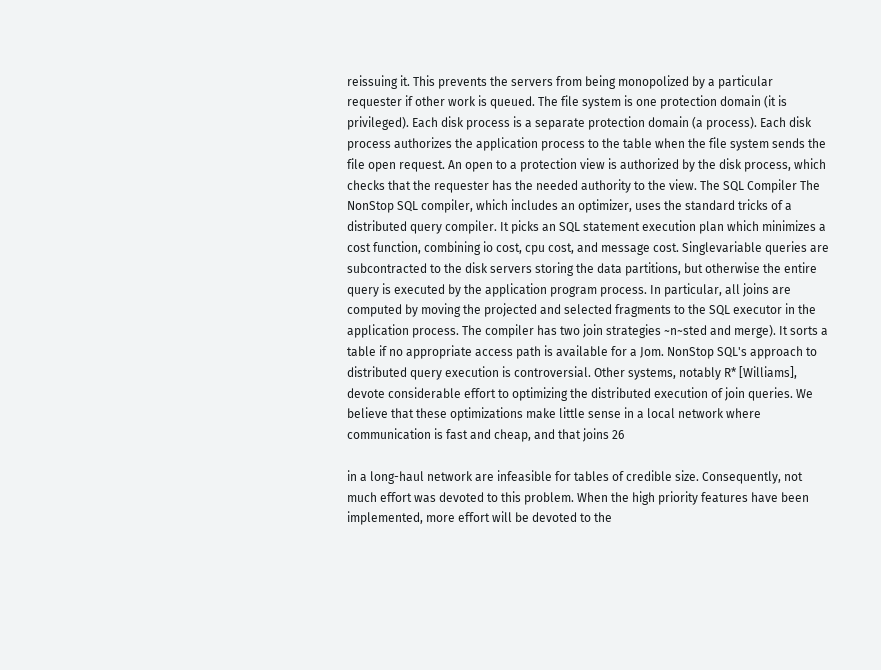reissuing it. This prevents the servers from being monopolized by a particular requester if other work is queued. The file system is one protection domain (it is privileged). Each disk process is a separate protection domain (a process). Each disk process authorizes the application process to the table when the file system sends the file open request. An open to a protection view is authorized by the disk process, which checks that the requester has the needed authority to the view. The SQL Compiler The NonStop SQL compiler, which includes an optimizer, uses the standard tricks of a distributed query compiler. It picks an SQL statement execution plan which minimizes a cost function, combining io cost, cpu cost, and message cost. Singlevariable queries are subcontracted to the disk servers storing the data partitions, but otherwise the entire query is executed by the application program process. In particular, all joins are computed by moving the projected and selected fragments to the SQL executor in the application process. The compiler has two join strategies ~n~sted and merge). It sorts a table if no appropriate access path is available for a Jom. NonStop SQL's approach to distributed query execution is controversial. Other systems, notably R* [Williams], devote considerable effort to optimizing the distributed execution of join queries. We believe that these optimizations make little sense in a local network where communication is fast and cheap, and that joins 26

in a long-haul network are infeasible for tables of credible size. Consequently, not much effort was devoted to this problem. When the high priority features have been implemented, more effort will be devoted to the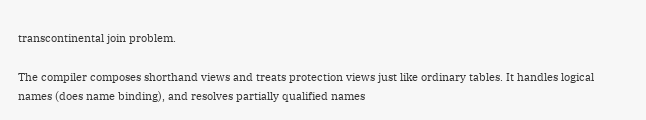transcontinental join problem.

The compiler composes shorthand views and treats protection views just like ordinary tables. It handles logical names (does name binding), and resolves partially qualified names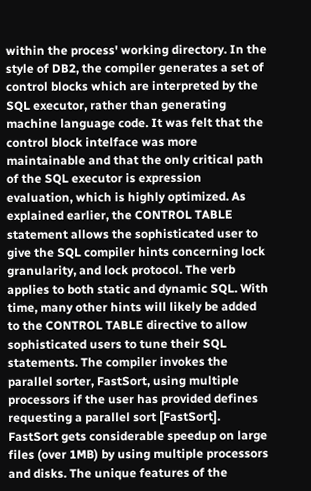within the process' working directory. In the style of DB2, the compiler generates a set of control blocks which are interpreted by the SQL executor, rather than generating machine language code. It was felt that the control block intelface was more maintainable and that the only critical path of the SQL executor is expression evaluation, which is highly optimized. As explained earlier, the CONTROL TABLE statement allows the sophisticated user to give the SQL compiler hints concerning lock granularity, and lock protocol. The verb applies to both static and dynamic SQL. With time, many other hints will likely be added to the CONTROL TABLE directive to allow sophisticated users to tune their SQL statements. The compiler invokes the parallel sorter, FastSort, using multiple processors if the user has provided defines requesting a parallel sort [FastSort]. FastSort gets considerable speedup on large files (over 1MB) by using multiple processors and disks. The unique features of the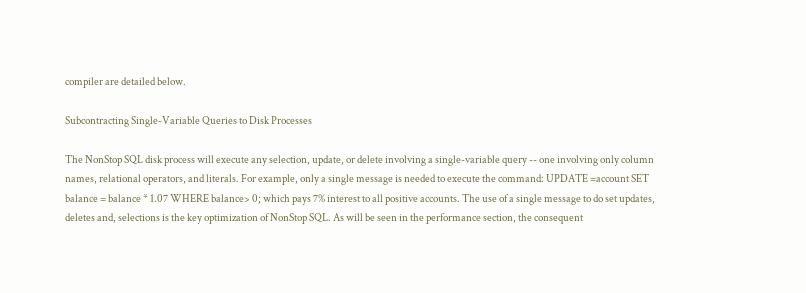compiler are detailed below.

Subcontracting Single-Variable Queries to Disk Processes

The NonStop SQL disk process will execute any selection, update, or delete involving a single-variable query -- one involving only column names, relational operators, and literals. For example, only a single message is needed to execute the command: UPDATE =account SET balance = balance * 1.07 WHERE balance> 0; which pays 7% interest to all positive accounts. The use of a single message to do set updates, deletes and, selections is the key optimization of NonStop SQL. As will be seen in the performance section, the consequent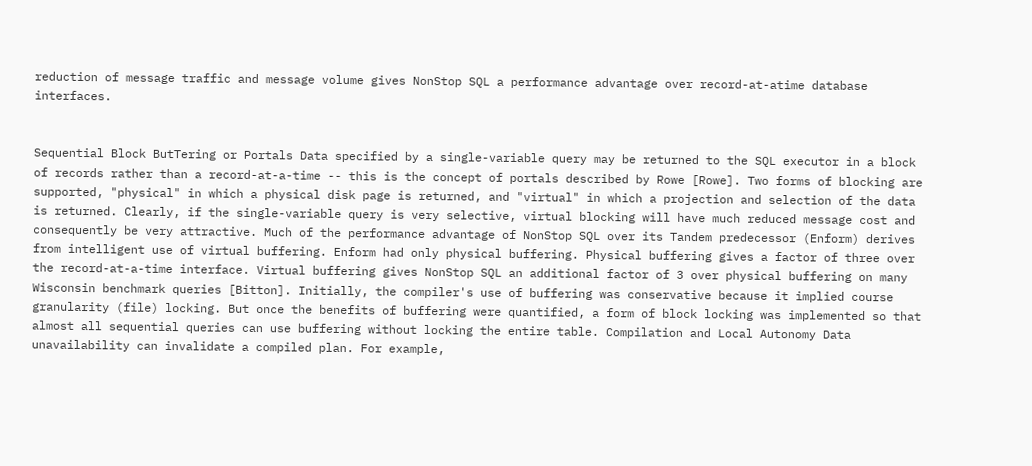reduction of message traffic and message volume gives NonStop SQL a performance advantage over record-at-atime database interfaces.


Sequential Block ButTering or Portals Data specified by a single-variable query may be returned to the SQL executor in a block of records rather than a record-at-a-time -- this is the concept of portals described by Rowe [Rowe]. Two forms of blocking are supported, "physical" in which a physical disk page is returned, and "virtual" in which a projection and selection of the data is returned. Clearly, if the single-variable query is very selective, virtual blocking will have much reduced message cost and consequently be very attractive. Much of the performance advantage of NonStop SQL over its Tandem predecessor (Enform) derives from intelligent use of virtual buffering. Enform had only physical buffering. Physical buffering gives a factor of three over the record-at-a-time interface. Virtual buffering gives NonStop SQL an additional factor of 3 over physical buffering on many Wisconsin benchmark queries [Bitton]. Initially, the compiler's use of buffering was conservative because it implied course granularity (file) locking. But once the benefits of buffering were quantified, a form of block locking was implemented so that almost all sequential queries can use buffering without locking the entire table. Compilation and Local Autonomy Data unavailability can invalidate a compiled plan. For example,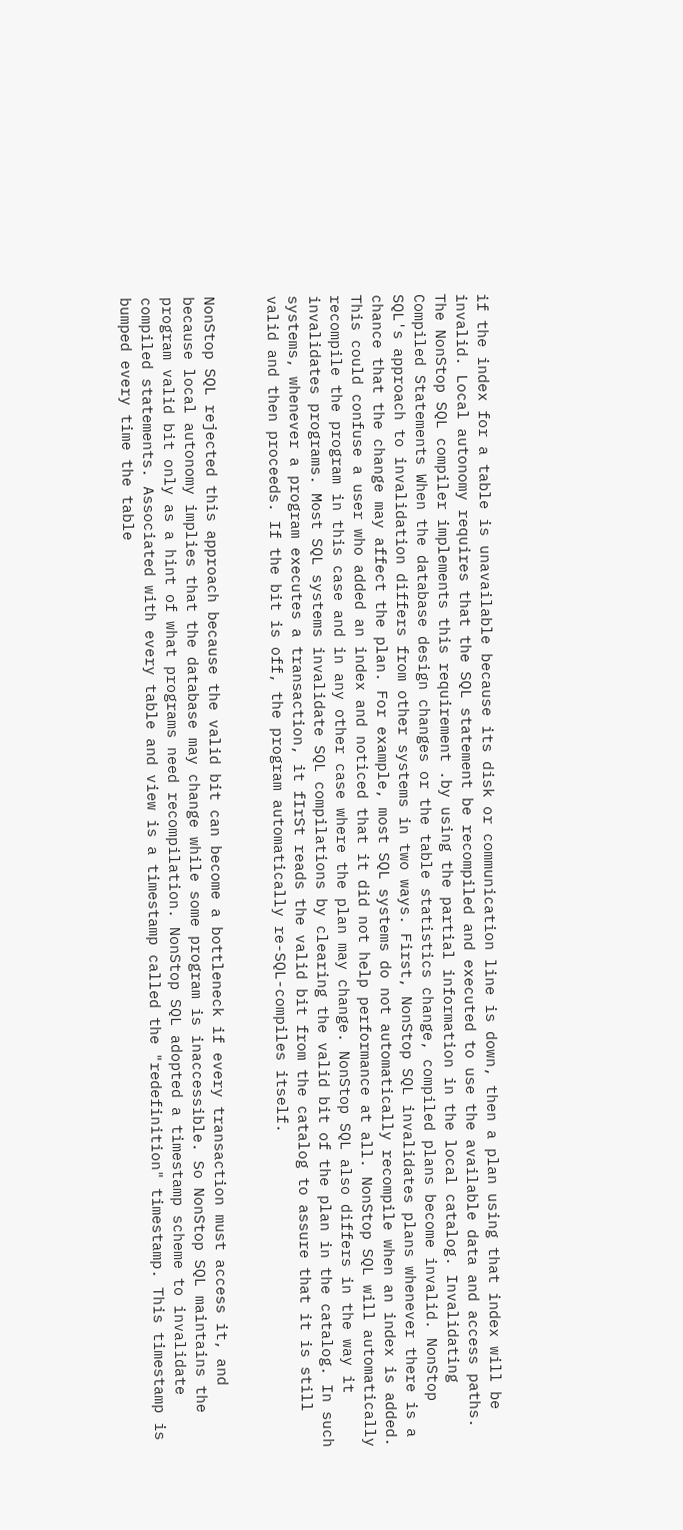if the index for a table is unavailable because its disk or communication line is down, then a plan using that index will be invalid. Local autonomy requires that the SQL statement be recompiled and executed to use the available data and access paths. The NonStop SQL compiler implements this requirement .by using the partial information in the local catalog. Invalidating Compiled Statements When the database design changes or the table statistics change, compiled plans become invalid. NonStop SQL's approach to invalidation differs from other systems in two ways. First, NonStop SQL invalidates plans whenever there is a chance that the change may affect the plan. For example, most SQL systems do not automatically recompile when an index is added. This could confuse a user who added an index and noticed that it did not help performance at all. NonStop SQL will automatically recompile the program in this case and in any other case where the plan may change. NonStop SQL also differs in the way it invalidates programs. Most SQL systems invalidate SQL compilations by clearing the valid bit of the plan in the catalog. In such systems, whenever a program executes a transaction, it fIrSt reads the valid bit from the catalog to assure that it is still valid and then proceeds. If the bit is off, the program automatically re-SQL-compiles itself.


NonStop SQL rejected this approach because the valid bit can become a bottleneck if every transaction must access it, and because local autonomy implies that the database may change while some program is inaccessible. So NonStop SQL maintains the program valid bit only as a hint of what programs need recompilation. NonStop SQL adopted a timestamp scheme to invalidate compiled statements. Associated with every table and view is a timestamp called the "redefinition" timestamp. This timestamp is bumped every time the table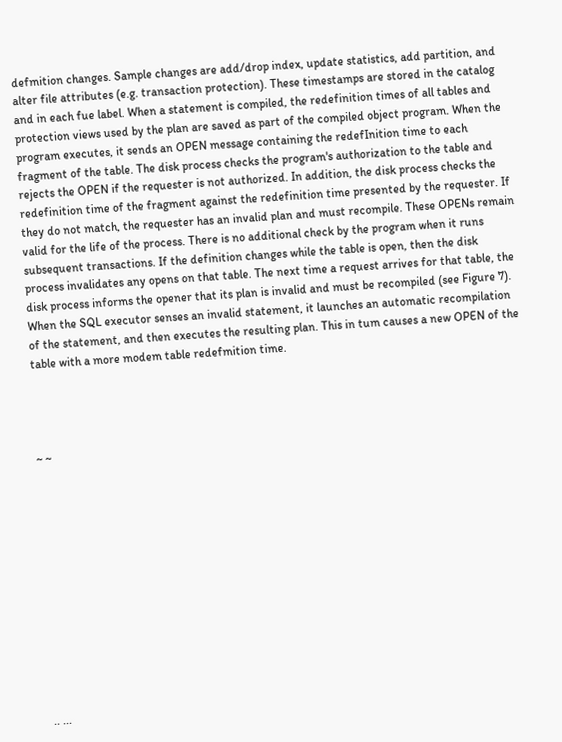defmition changes. Sample changes are add/drop index, update statistics, add partition, and alter file attributes (e.g. transaction protection). These timestamps are stored in the catalog and in each fue label. When a statement is compiled, the redefinition times of all tables and protection views used by the plan are saved as part of the compiled object program. When the program executes, it sends an OPEN message containing the redefInition time to each fragment of the table. The disk process checks the program's authorization to the table and rejects the OPEN if the requester is not authorized. In addition, the disk process checks the redefinition time of the fragment against the redefinition time presented by the requester. If they do not match, the requester has an invalid plan and must recompile. These OPENs remain valid for the life of the process. There is no additional check by the program when it runs subsequent transactions. If the definition changes while the table is open, then the disk process invalidates any opens on that table. The next time a request arrives for that table, the disk process informs the opener that its plan is invalid and must be recompiled (see Figure 7). When the SQL executor senses an invalid statement, it launches an automatic recompilation of the statement, and then executes the resulting plan. This in tum causes a new OPEN of the table with a more modem table redefmition time.




~ ~













.. ...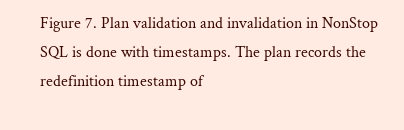Figure 7. Plan validation and invalidation in NonStop SQL is done with timestamps. The plan records the redefinition timestamp of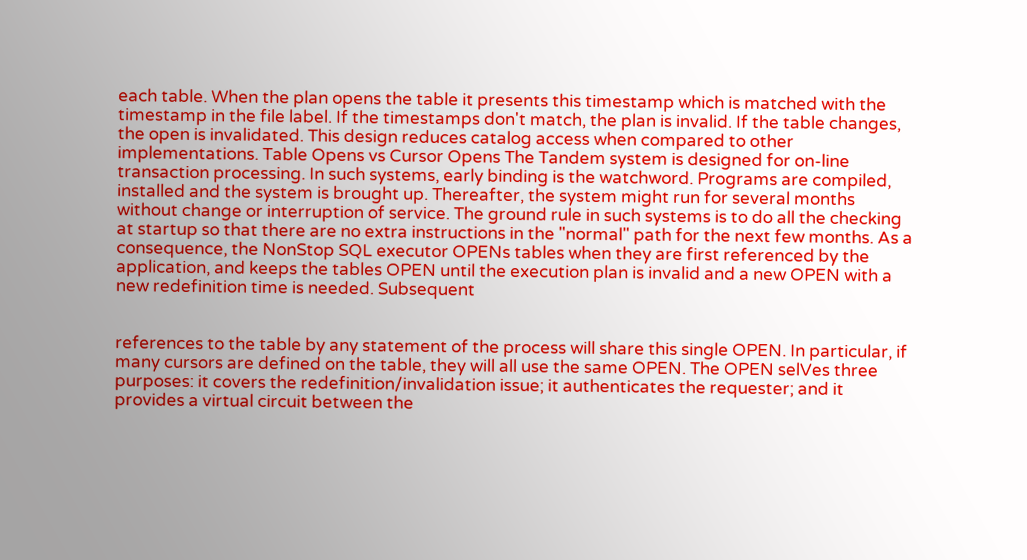each table. When the plan opens the table it presents this timestamp which is matched with the timestamp in the file label. If the timestamps don't match, the plan is invalid. If the table changes, the open is invalidated. This design reduces catalog access when compared to other implementations. Table Opens vs Cursor Opens The Tandem system is designed for on-line transaction processing. In such systems, early binding is the watchword. Programs are compiled, installed and the system is brought up. Thereafter, the system might run for several months without change or interruption of service. The ground rule in such systems is to do all the checking at startup so that there are no extra instructions in the "normal" path for the next few months. As a consequence, the NonStop SQL executor OPENs tables when they are first referenced by the application, and keeps the tables OPEN until the execution plan is invalid and a new OPEN with a new redefinition time is needed. Subsequent


references to the table by any statement of the process will share this single OPEN. In particular, if many cursors are defined on the table, they will all use the same OPEN. The OPEN selVes three purposes: it covers the redefinition/invalidation issue; it authenticates the requester; and it provides a virtual circuit between the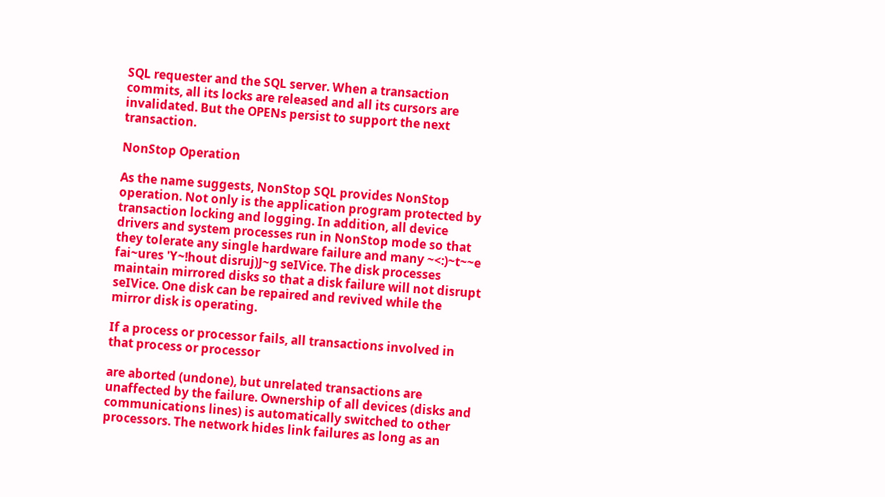SQL requester and the SQL server. When a transaction commits, all its locks are released and all its cursors are invalidated. But the OPENs persist to support the next transaction.

NonStop Operation

As the name suggests, NonStop SQL provides NonStop operation. Not only is the application program protected by transaction locking and logging. In addition, all device drivers and system processes run in NonStop mode so that they tolerate any single hardware failure and many ~<:)~t~~e fai~ures 'Y~!hout disruj)J~g seIVice. The disk processes maintain mirrored disks so that a disk failure will not disrupt seIVice. One disk can be repaired and revived while the mirror disk is operating.

If a process or processor fails, all transactions involved in that process or processor

are aborted (undone), but unrelated transactions are unaffected by the failure. Ownership of all devices (disks and communications lines) is automatically switched to other processors. The network hides link failures as long as an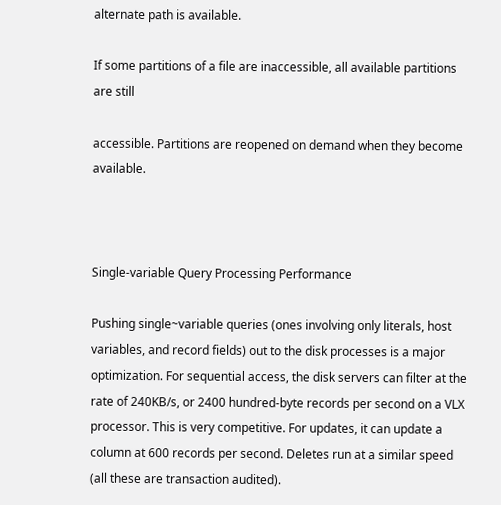alternate path is available.

If some partitions of a file are inaccessible, all available partitions are still

accessible. Partitions are reopened on demand when they become available.



Single-variable Query Processing Performance

Pushing single~variable queries (ones involving only literals, host variables, and record fields) out to the disk processes is a major optimization. For sequential access, the disk servers can filter at the rate of 240KB/s, or 2400 hundred-byte records per second on a VLX processor. This is very competitive. For updates, it can update a column at 600 records per second. Deletes run at a similar speed (all these are transaction audited).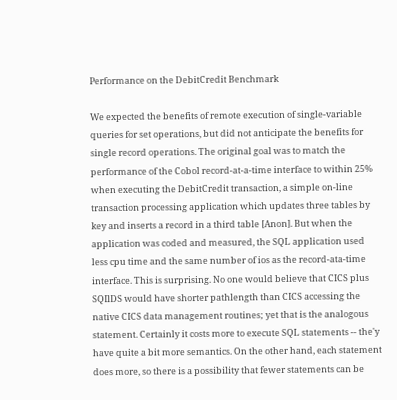Performance on the DebitCredit Benchmark

We expected the benefits of remote execution of single-variable queries for set operations, but did not anticipate the benefits for single record operations. The original goal was to match the performance of the Cobol record-at-a-time interface to within 25% when executing the DebitCredit transaction, a simple on-line transaction processing application which updates three tables by key and inserts a record in a third table [Anon]. But when the application was coded and measured, the SQL application used less cpu time and the same number of ios as the record-ata-time interface. This is surprising. No one would believe that CICS plus SQIlDS would have shorter pathlength than CICS accessing the native CICS data management routines; yet that is the analogous statement. Certainly it costs more to execute SQL statements -- the'y have quite a bit more semantics. On the other hand, each statement does more, so there is a possibility that fewer statements can be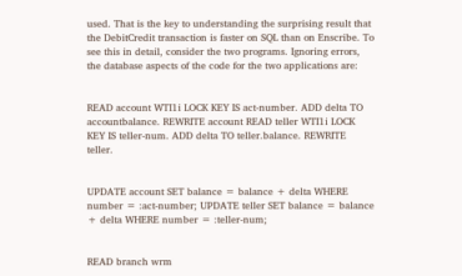used. That is the key to understanding the surprising result that the DebitCredit transaction is faster on SQL than on Enscribe. To see this in detail, consider the two programs. Ignoring errors, the database aspects of the code for the two applications are:


READ account WTI1i LOCK KEY IS act-number. ADD delta TO accountbalance. REWRITE account READ teller WTI1i LOCK KEY IS teller-num. ADD delta TO teller.balance. REWRITE teller.


UPDATE account SET balance = balance + delta WHERE number = :act-number; UPDATE teller SET balance = balance + delta WHERE number = :teller-num;


READ branch wrm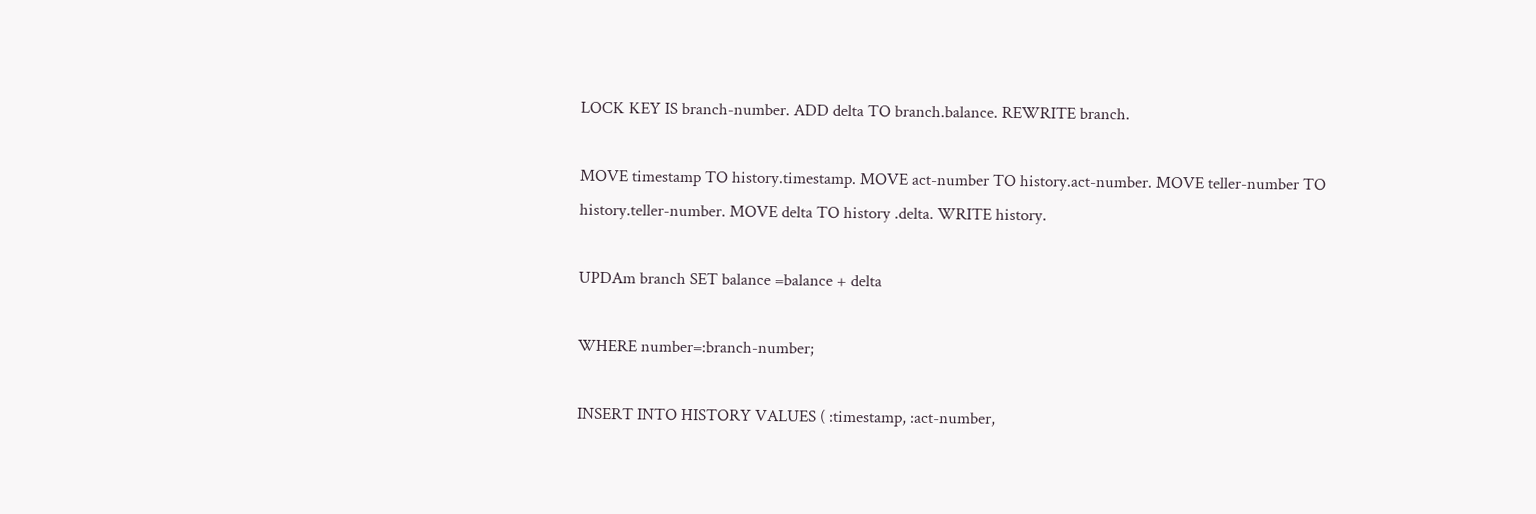LOCK KEY IS branch-number. ADD delta TO branch.balance. REWRITE branch.

MOVE timestamp TO history.timestamp. MOVE act-number TO history.act-number. MOVE teller-number TO history.teller-number. MOVE delta TO history .delta. WRITE history.

UPDAm branch SET balance =balance + delta

WHERE number=:branch-number;

INSERT INTO HISTORY VALUES ( :timestamp, :act-number,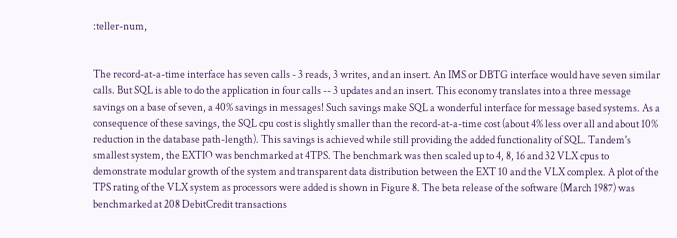:teller-num,


The record-at-a-time interface has seven calls - 3 reads, 3 writes, and an insert. An IMS or DBTG interface would have seven similar calls. But SQL is able to do the application in four calls -- 3 updates and an insert. This economy translates into a three message savings on a base of seven, a 40% savings in messages! Such savings make SQL a wonderful interface for message based systems. As a consequence of these savings, the SQL cpu cost is slightly smaller than the record-at-a-time cost (about 4% less over all and about 10% reduction in the database path-length). This savings is achieved while still providing the added functionality of SQL. Tandem's smallest system, the EXTIO was benchmarked at 4TPS. The benchmark was then scaled up to 4, 8, 16 and 32 VLX cpus to demonstrate modular growth of the system and transparent data distribution between the EXT 10 and the VLX complex. A plot of the TPS rating of the VLX system as processors were added is shown in Figure 8. The beta release of the software (March 1987) was benchmarked at 208 DebitCredit transactions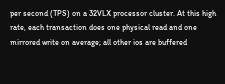per second (TPS) on a 32VLX processor cluster. At this high rate, each transaction does one physical read and one mirrored write on average; all other ios are buffered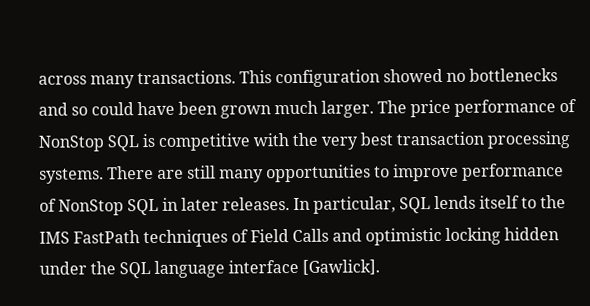across many transactions. This configuration showed no bottlenecks and so could have been grown much larger. The price performance of NonStop SQL is competitive with the very best transaction processing systems. There are still many opportunities to improve performance of NonStop SQL in later releases. In particular, SQL lends itself to the IMS FastPath techniques of Field Calls and optimistic locking hidden under the SQL language interface [Gawlick].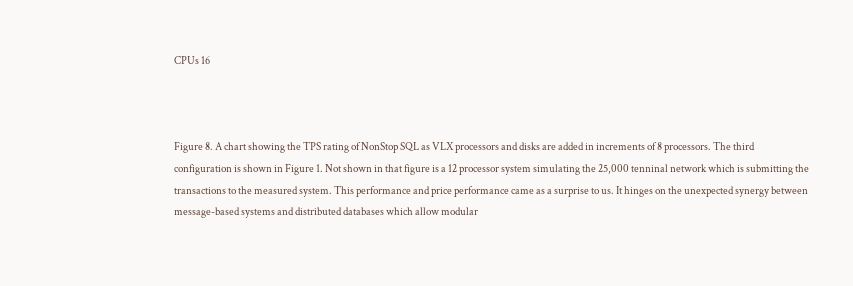CPUs 16



Figure 8. A chart showing the TPS rating of NonStop SQL as VLX processors and disks are added in increments of 8 processors. The third configuration is shown in Figure 1. Not shown in that figure is a 12 processor system simulating the 25,000 tenninal network which is submitting the transactions to the measured system. This performance and price performance came as a surprise to us. It hinges on the unexpected synergy between message-based systems and distributed databases which allow modular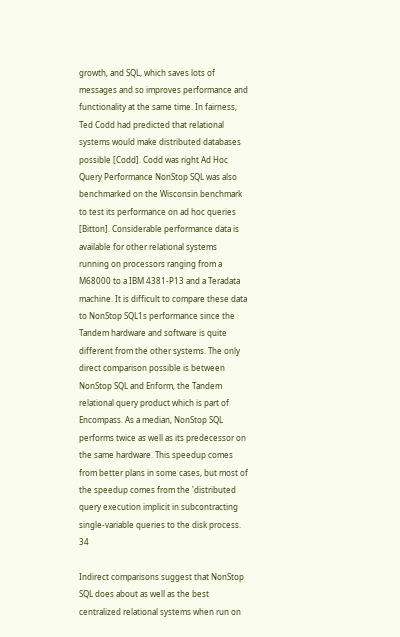growth, and SQL, which saves lots of messages and so improves performance and functionality at the same time. In fairness, Ted Codd had predicted that relational systems would make distributed databases possible [Codd]. Codd was right Ad Hoc Query Performance NonStop SQL was also benchmarked on the Wisconsin benchmark to test its performance on ad hoc queries [Bitton]. Considerable performance data is available for other relational systems running on processors ranging from a M68000 to a IBM 4381-P13 and a Teradata machine. It is difficult to compare these data to NonStop SQL1s performance since the Tandem hardware and software is quite different from the other systems. The only direct comparison possible is between NonStop SQL and Enform, the Tandem relational query product which is part of Encompass. As a median, NonStop SQL performs twice as well as its predecessor on the same hardware. This speedup comes from better plans in some cases, but most of the speedup comes from the 'distributed query execution implicit in subcontracting single-variable queries to the disk process. 34

Indirect comparisons suggest that NonStop SQL does about as well as the best centralized relational systems when run on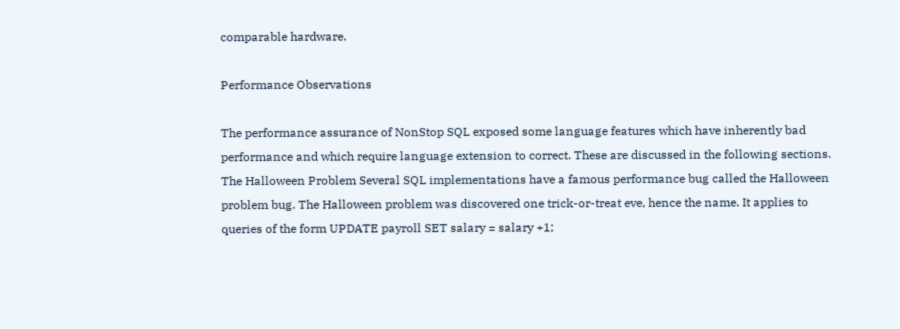comparable hardware.

Performance Observations

The performance assurance of NonStop SQL exposed some language features which have inherently bad performance and which require language extension to correct. These are discussed in the following sections. The Halloween Problem Several SQL implementations have a famous performance bug called the Halloween problem bug. The Halloween problem was discovered one trick-or-treat eve, hence the name. It applies to queries of the form UPDATE payroll SET salary = salary +1;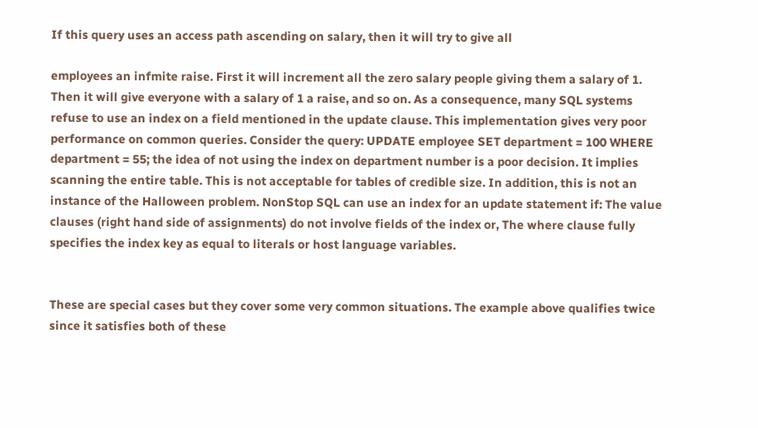If this query uses an access path ascending on salary, then it will try to give all

employees an infmite raise. First it will increment all the zero salary people giving them a salary of 1. Then it will give everyone with a salary of 1 a raise, and so on. As a consequence, many SQL systems refuse to use an index on a field mentioned in the update clause. This implementation gives very poor performance on common queries. Consider the query: UPDATE employee SET department = 100 WHERE department = 55; the idea of not using the index on department number is a poor decision. It implies scanning the entire table. This is not acceptable for tables of credible size. In addition, this is not an instance of the Halloween problem. NonStop SQL can use an index for an update statement if: The value clauses (right hand side of assignments) do not involve fields of the index or, The where clause fully specifies the index key as equal to literals or host language variables.


These are special cases but they cover some very common situations. The example above qualifies twice since it satisfies both of these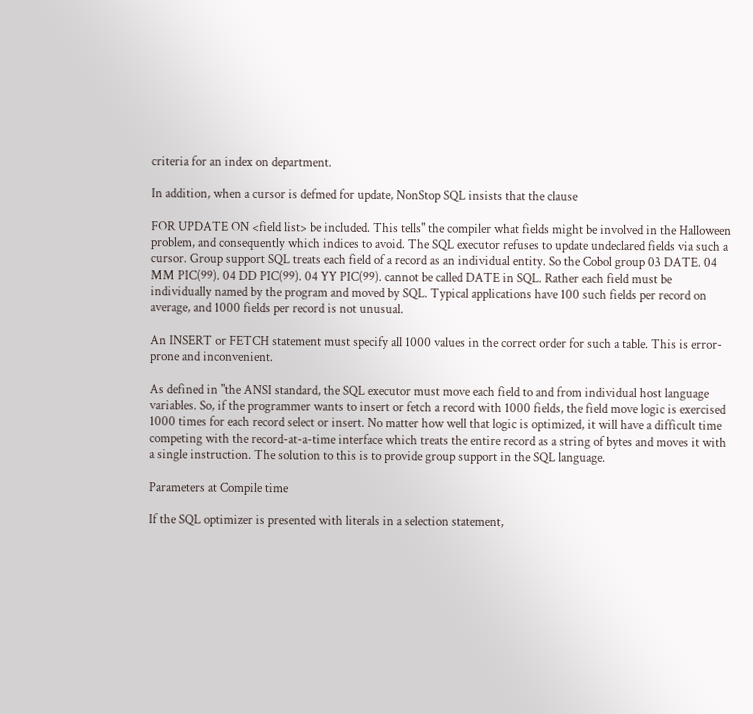criteria for an index on department.

In addition, when a cursor is defmed for update, NonStop SQL insists that the clause

FOR UPDATE ON <field list> be included. This tells" the compiler what fields might be involved in the Halloween problem, and consequently which indices to avoid. The SQL executor refuses to update undeclared fields via such a cursor. Group support SQL treats each field of a record as an individual entity. So the Cobol group 03 DATE. 04 MM PIC(99). 04 DD PIC(99). 04 YY PIC(99). cannot be called DATE in SQL. Rather each field must be individually named by the program and moved by SQL. Typical applications have 100 such fields per record on average, and 1000 fields per record is not unusual.

An INSERT or FETCH statement must specify all 1000 values in the correct order for such a table. This is error-prone and inconvenient.

As defined in "the ANSI standard, the SQL executor must move each field to and from individual host language variables. So, if the programmer wants to insert or fetch a record with 1000 fields, the field move logic is exercised 1000 times for each record select or insert. No matter how well that logic is optimized, it will have a difficult time competing with the record-at-a-time interface which treats the entire record as a string of bytes and moves it with a single instruction. The solution to this is to provide group support in the SQL language.

Parameters at Compile time

If the SQL optimizer is presented with literals in a selection statement,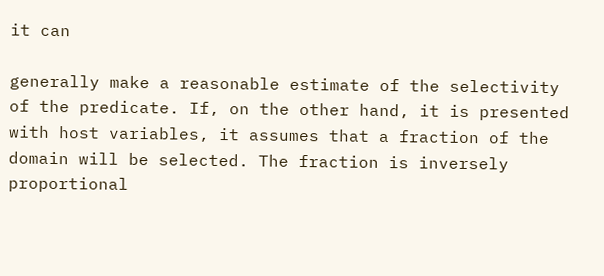it can

generally make a reasonable estimate of the selectivity of the predicate. If, on the other hand, it is presented with host variables, it assumes that a fraction of the domain will be selected. The fraction is inversely proportional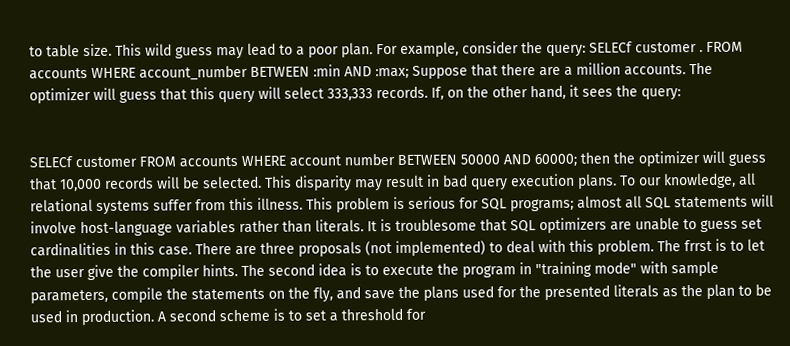to table size. This wild guess may lead to a poor plan. For example, consider the query: SELECf customer . FROM accounts WHERE account_number BETWEEN :min AND :max; Suppose that there are a million accounts. The optimizer will guess that this query will select 333,333 records. If, on the other hand, it sees the query:


SELECf customer FROM accounts WHERE account number BETWEEN 50000 AND 60000; then the optimizer will guess that 10,000 records will be selected. This disparity may result in bad query execution plans. To our knowledge, all relational systems suffer from this illness. This problem is serious for SQL programs; almost all SQL statements will involve host-language variables rather than literals. It is troublesome that SQL optimizers are unable to guess set cardinalities in this case. There are three proposals (not implemented) to deal with this problem. The frrst is to let the user give the compiler hints. The second idea is to execute the program in "training mode" with sample parameters, compile the statements on the fly, and save the plans used for the presented literals as the plan to be used in production. A second scheme is to set a threshold for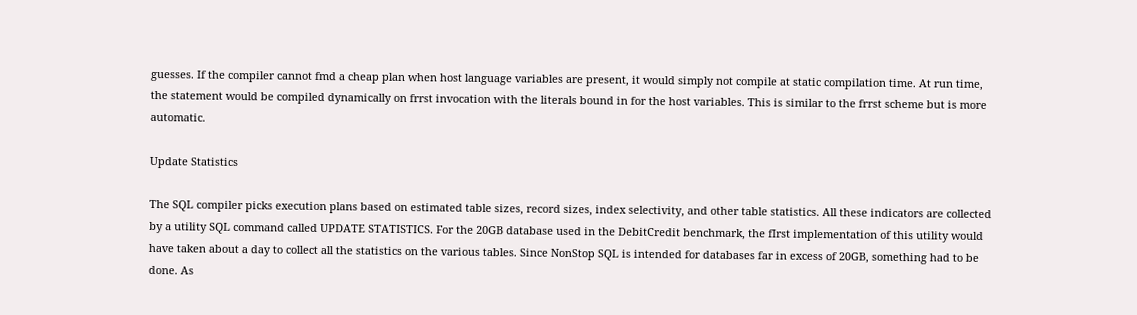guesses. If the compiler cannot fmd a cheap plan when host language variables are present, it would simply not compile at static compilation time. At run time, the statement would be compiled dynamically on frrst invocation with the literals bound in for the host variables. This is similar to the frrst scheme but is more automatic.

Update Statistics

The SQL compiler picks execution plans based on estimated table sizes, record sizes, index selectivity, and other table statistics. All these indicators are collected by a utility SQL command called UPDATE STATISTICS. For the 20GB database used in the DebitCredit benchmark, the fIrst implementation of this utility would have taken about a day to collect all the statistics on the various tables. Since NonStop SQL is intended for databases far in excess of 20GB, something had to be done. As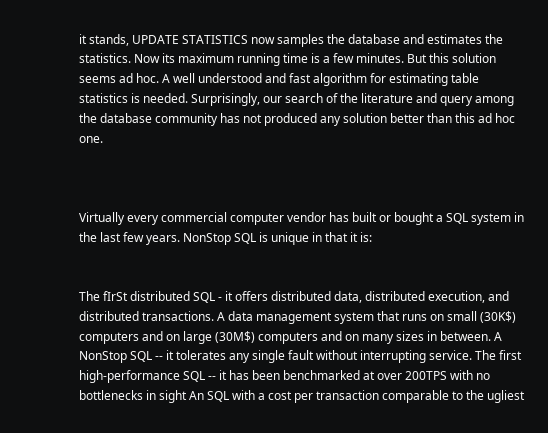it stands, UPDATE STATISTICS now samples the database and estimates the statistics. Now its maximum running time is a few minutes. But this solution seems ad hoc. A well understood and fast algorithm for estimating table statistics is needed. Surprisingly, our search of the literature and query among the database community has not produced any solution better than this ad hoc one.



Virtually every commercial computer vendor has built or bought a SQL system in the last few years. NonStop SQL is unique in that it is:


The fIrSt distributed SQL - it offers distributed data, distributed execution, and distributed transactions. A data management system that runs on small (30K$) computers and on large (30M$) computers and on many sizes in between. A NonStop SQL -- it tolerates any single fault without interrupting service. The first high-performance SQL -- it has been benchmarked at over 200TPS with no bottlenecks in sight An SQL with a cost per transaction comparable to the ugliest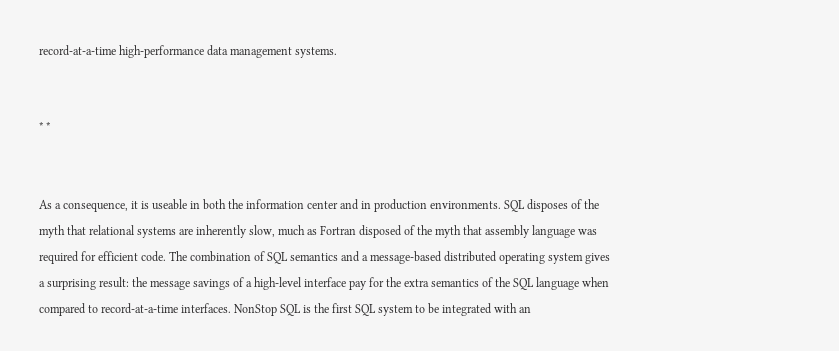record-at-a-time high-performance data management systems.


* *


As a consequence, it is useable in both the information center and in production environments. SQL disposes of the myth that relational systems are inherently slow, much as Fortran disposed of the myth that assembly language was required for efficient code. The combination of SQL semantics and a message-based distributed operating system gives a surprising result: the message savings of a high-level interface pay for the extra semantics of the SQL language when compared to record-at-a-time interfaces. NonStop SQL is the first SQL system to be integrated with an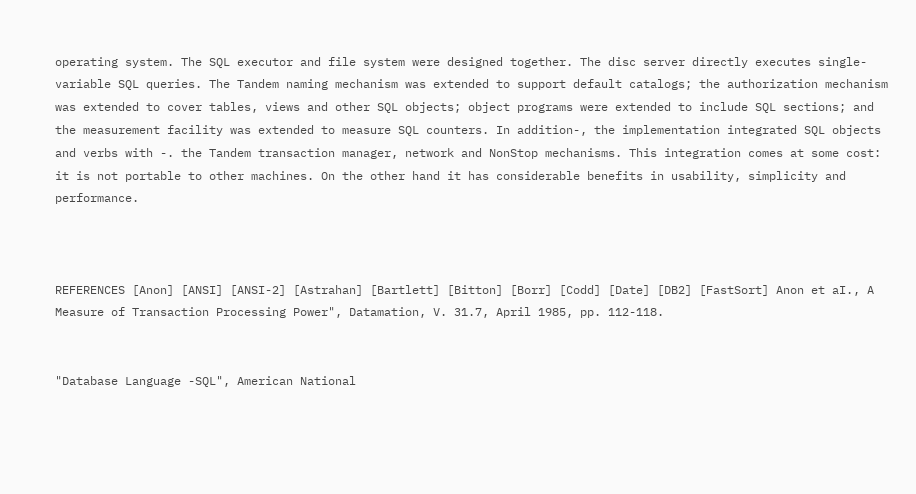operating system. The SQL executor and file system were designed together. The disc server directly executes single-variable SQL queries. The Tandem naming mechanism was extended to support default catalogs; the authorization mechanism was extended to cover tables, views and other SQL objects; object programs were extended to include SQL sections; and the measurement facility was extended to measure SQL counters. In addition-, the implementation integrated SQL objects and verbs with -. the Tandem transaction manager, network and NonStop mechanisms. This integration comes at some cost: it is not portable to other machines. On the other hand it has considerable benefits in usability, simplicity and performance.



REFERENCES [Anon] [ANSI] [ANSI-2] [Astrahan] [Bartlett] [Bitton] [Borr] [Codd] [Date] [DB2] [FastSort] Anon et aI., A Measure of Transaction Processing Power", Datamation, V. 31.7, April 1985, pp. 112-118.


"Database Language -SQL", American National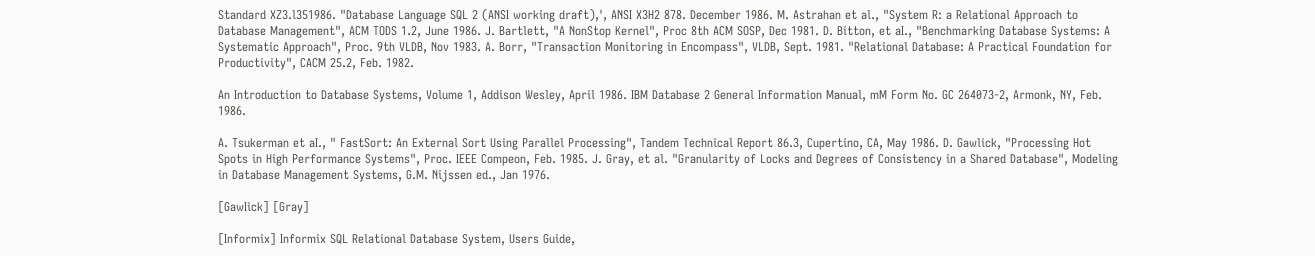Standard XZ3.l351986. "Database Language SQL 2 (ANSI working draft),', ANSI X3H2 878. December 1986. M. Astrahan et al., "System R: a Relational Approach to Database Management", ACM TODS 1.2, June 1986. J. Bartlett, "A NonStop Kernel", Proc 8th ACM SOSP, Dec 1981. D. Bitton, et aI., "Benchmarking Database Systems: A Systematic Approach", Proc. 9th VLDB, Nov 1983. A. Borr, "Transaction Monitoring in Encompass", VLDB, Sept. 1981. "Relational Database: A Practical Foundation for Productivity", CACM 25.2, Feb. 1982.

An Introduction to Database Systems, Volume 1, Addison Wesley, April 1986. IBM Database 2 General Information Manual, mM Form No. GC 264073-2, Armonk, NY, Feb. 1986.

A. Tsukerman et aI., " FastSort: An External Sort Using Parallel Processing", Tandem Technical Report 86.3, Cupertino, CA, May 1986. D. Gawlick, "Processing Hot Spots in High Performance Systems", Proc. IEEE Compeon, Feb. 1985. J. Gray, et al. "Granularity of Locks and Degrees of Consistency in a Shared Database", Modeling in Database Management Systems, G.M. Nijssen ed., Jan 1976.

[GawIick] [Gray]

[Informix] Informix SQL Relational Database System, Users Guide,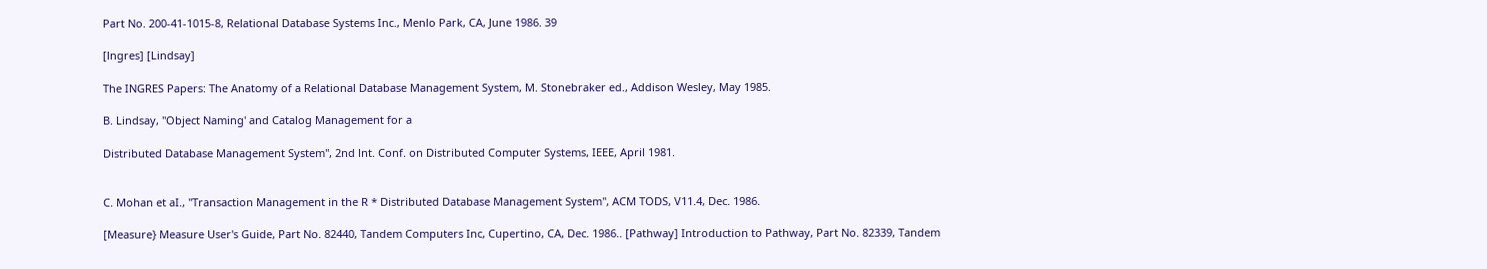Part No. 200-41-1015-8, Relational Database Systems Inc., Menlo Park, CA, June 1986. 39

[lngres] [Lindsay]

The INGRES Papers: The Anatomy of a Relational Database Management System, M. Stonebraker ed., Addison Wesley, May 1985.

B. Lindsay, "Object Naming' and Catalog Management for a

Distributed Database Management System", 2nd lnt. Conf. on Distributed Computer Systems, IEEE, April 1981.


C. Mohan et aI., "Transaction Management in the R * Distributed Database Management System", ACM TODS, V11.4, Dec. 1986.

[Measure} Measure User's Guide, Part No. 82440, Tandem Computers Inc, Cupertino, CA, Dec. 1986.. [Pathway] Introduction to Pathway, Part No. 82339, Tandem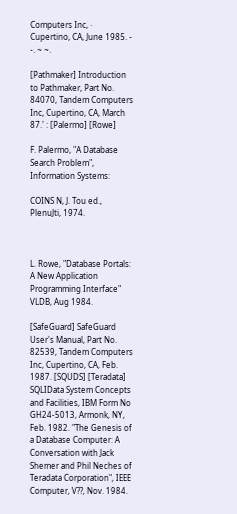Computers Inc, · Cupertino, CA, June 1985. - -. ~ ~.

[Pathmaker] Introduction to Pathmaker, Part No. 84070, Tandem Computers Inc, Cupertino, CA, March 87.' : [Palermo] [Rowe]

F. Palermo, "A Database Search Problem", Information Systems:

COINS N, J. Tou ed., PlenuJti, 1974.



L. Rowe, "Database Portals: A New Application Programming Interface" VLDB, Aug 1984.

[SafeGuard] SafeGuard User's Manual, Part No. 82539, Tandem Computers Inc, Cupertino, CA, Feb. 1987. [SQUDS] [Teradata] SQLIData System Concepts and Facilities, IBM Form No GH24-5013, Armonk, NY, Feb. 1982. "The Genesis of a Database Computer: A Conversation with Jack Shemer and Phil Neches of Teradata Corporation", IEEE Computer, V??, Nov. 1984.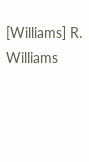[Williams] R. Williams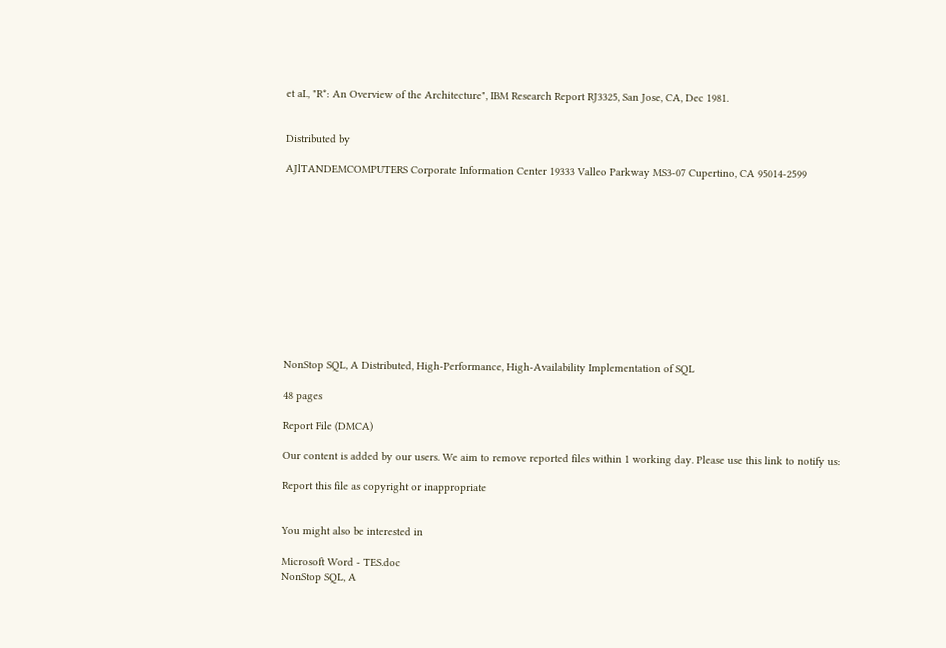et aI., "R*: An Overview of the Architecture", IBM Research Report RJ3325, San Jose, CA, Dec 1981.


Distributed by

AJlTANDEMCOMPUTERS Corporate Information Center 19333 Valleo Parkway MS3-07 Cupertino, CA 95014-2599












NonStop SQL, A Distributed, High-Performance, High-Availability Implementation of SQL

48 pages

Report File (DMCA)

Our content is added by our users. We aim to remove reported files within 1 working day. Please use this link to notify us:

Report this file as copyright or inappropriate


You might also be interested in

Microsoft Word - TES.doc
NonStop SQL, A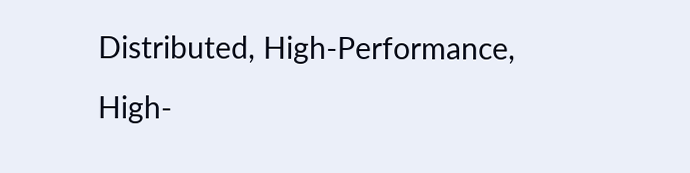Distributed, High-Performance, High-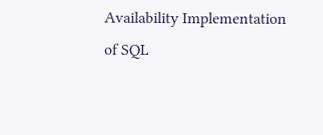Availability Implementation of SQL